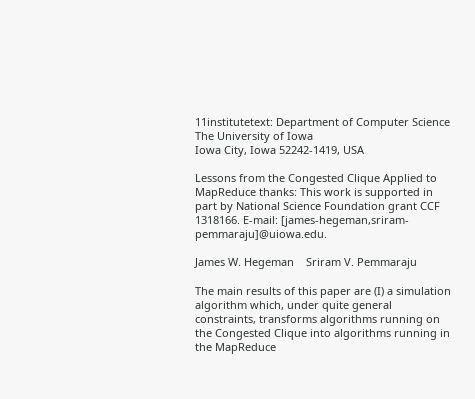11institutetext: Department of Computer Science
The University of Iowa
Iowa City, Iowa 52242-1419, USA

Lessons from the Congested Clique Applied to MapReduce thanks: This work is supported in part by National Science Foundation grant CCF 1318166. E-mail: [james-hegeman,sriram-pemmaraju]@uiowa.edu.

James W. Hegeman    Sriram V. Pemmaraju

The main results of this paper are (I) a simulation algorithm which, under quite general constraints, transforms algorithms running on the Congested Clique into algorithms running in the MapReduce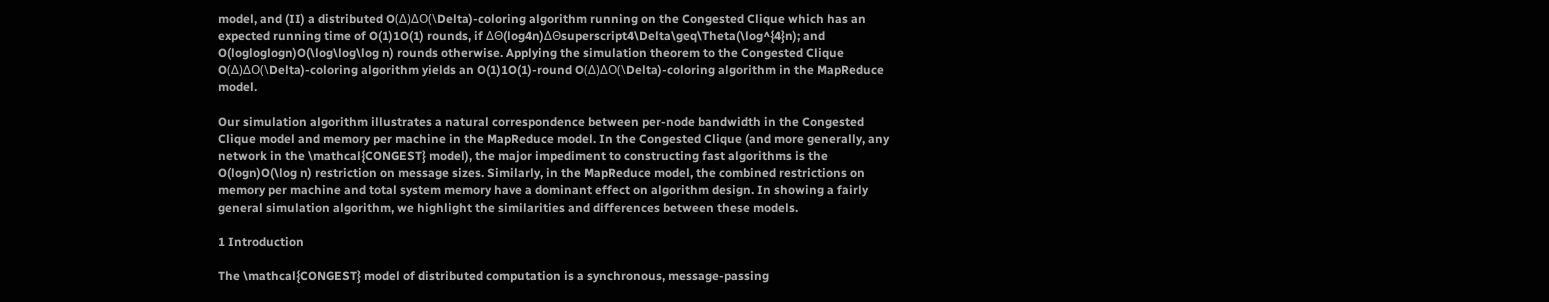model, and (II) a distributed O(Δ)ΔO(\Delta)-coloring algorithm running on the Congested Clique which has an expected running time of O(1)1O(1) rounds, if ΔΘ(log4n)ΔΘsuperscript4\Delta\geq\Theta(\log^{4}n); and O(logloglogn)O(\log\log\log n) rounds otherwise. Applying the simulation theorem to the Congested Clique O(Δ)ΔO(\Delta)-coloring algorithm yields an O(1)1O(1)-round O(Δ)ΔO(\Delta)-coloring algorithm in the MapReduce model.

Our simulation algorithm illustrates a natural correspondence between per-node bandwidth in the Congested Clique model and memory per machine in the MapReduce model. In the Congested Clique (and more generally, any network in the \mathcal{CONGEST} model), the major impediment to constructing fast algorithms is the O(logn)O(\log n) restriction on message sizes. Similarly, in the MapReduce model, the combined restrictions on memory per machine and total system memory have a dominant effect on algorithm design. In showing a fairly general simulation algorithm, we highlight the similarities and differences between these models.

1 Introduction

The \mathcal{CONGEST} model of distributed computation is a synchronous, message-passing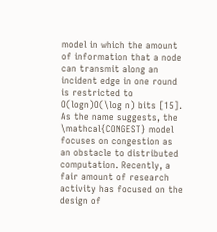model in which the amount of information that a node can transmit along an incident edge in one round is restricted to O(logn)O(\log n) bits [15]. As the name suggests, the \mathcal{CONGEST} model focuses on congestion as an obstacle to distributed computation. Recently, a fair amount of research activity has focused on the design of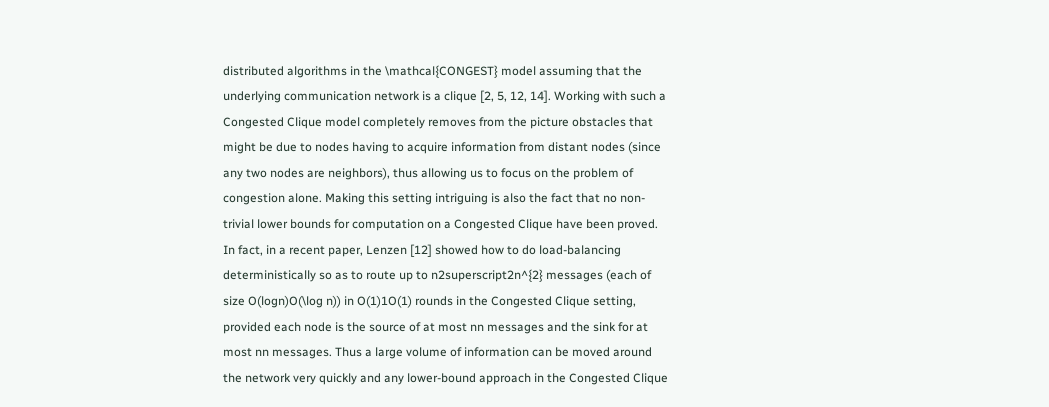distributed algorithms in the \mathcal{CONGEST} model assuming that the underlying communication network is a clique [2, 5, 12, 14]. Working with such a Congested Clique model completely removes from the picture obstacles that might be due to nodes having to acquire information from distant nodes (since any two nodes are neighbors), thus allowing us to focus on the problem of congestion alone. Making this setting intriguing is also the fact that no non-trivial lower bounds for computation on a Congested Clique have been proved. In fact, in a recent paper, Lenzen [12] showed how to do load-balancing deterministically so as to route up to n2superscript2n^{2} messages (each of size O(logn)O(\log n)) in O(1)1O(1) rounds in the Congested Clique setting, provided each node is the source of at most nn messages and the sink for at most nn messages. Thus a large volume of information can be moved around the network very quickly and any lower-bound approach in the Congested Clique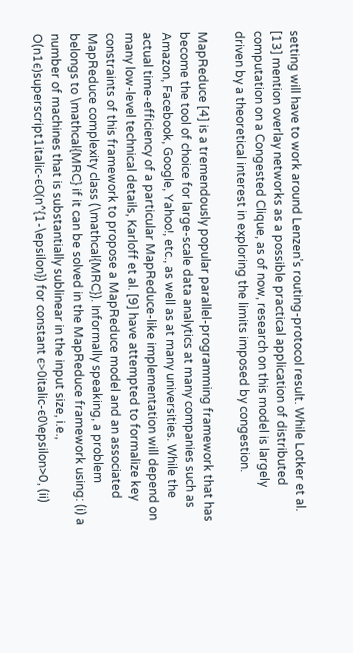setting will have to work around Lenzen’s routing-protocol result. While Lotker et al. [13] mention overlay networks as a possible practical application of distributed computation on a Congested Clique, as of now, research on this model is largely driven by a theoretical interest in exploring the limits imposed by congestion.

MapReduce [4] is a tremendously popular parallel-programming framework that has become the tool of choice for large-scale data analytics at many companies such as Amazon, Facebook, Google, Yahoo!, etc., as well as at many universities. While the actual time-efficiency of a particular MapReduce-like implementation will depend on many low-level technical details, Karloff et al. [9] have attempted to formalize key constraints of this framework to propose a MapReduce model and an associated MapReduce complexity class (\mathcal{MRC}). Informally speaking, a problem belongs to \mathcal{MRC} if it can be solved in the MapReduce framework using: (i) a number of machines that is substantially sublinear in the input size, i.e., O(n1ϵ)superscript1italic-ϵO(n^{1-\epsilon}) for constant ϵ>0italic-ϵ0\epsilon>0, (ii)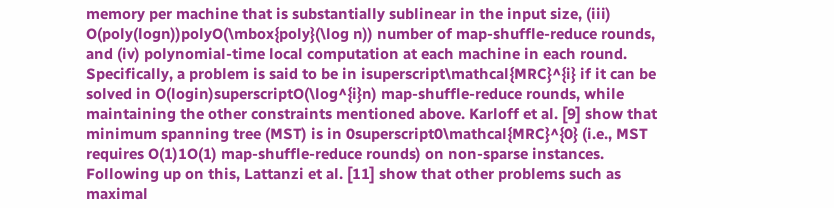memory per machine that is substantially sublinear in the input size, (iii) O(poly(logn))polyO(\mbox{poly}(\log n)) number of map-shuffle-reduce rounds, and (iv) polynomial-time local computation at each machine in each round. Specifically, a problem is said to be in isuperscript\mathcal{MRC}^{i} if it can be solved in O(login)superscriptO(\log^{i}n) map-shuffle-reduce rounds, while maintaining the other constraints mentioned above. Karloff et al. [9] show that minimum spanning tree (MST) is in 0superscript0\mathcal{MRC}^{0} (i.e., MST requires O(1)1O(1) map-shuffle-reduce rounds) on non-sparse instances. Following up on this, Lattanzi et al. [11] show that other problems such as maximal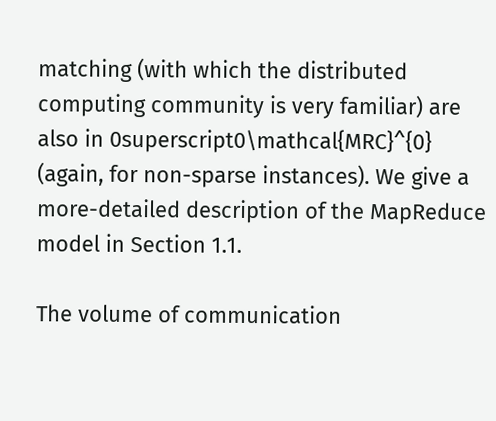matching (with which the distributed computing community is very familiar) are also in 0superscript0\mathcal{MRC}^{0} (again, for non-sparse instances). We give a more-detailed description of the MapReduce model in Section 1.1.

The volume of communication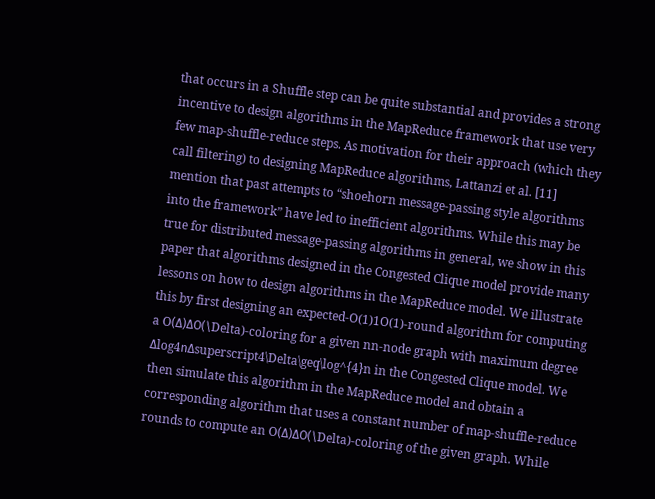that occurs in a Shuffle step can be quite substantial and provides a strong incentive to design algorithms in the MapReduce framework that use very few map-shuffle-reduce steps. As motivation for their approach (which they call filtering) to designing MapReduce algorithms, Lattanzi et al. [11] mention that past attempts to “shoehorn message-passing style algorithms into the framework” have led to inefficient algorithms. While this may be true for distributed message-passing algorithms in general, we show in this paper that algorithms designed in the Congested Clique model provide many lessons on how to design algorithms in the MapReduce model. We illustrate this by first designing an expected-O(1)1O(1)-round algorithm for computing a O(Δ)ΔO(\Delta)-coloring for a given nn-node graph with maximum degree Δlog4nΔsuperscript4\Delta\geq\log^{4}n in the Congested Clique model. We then simulate this algorithm in the MapReduce model and obtain a corresponding algorithm that uses a constant number of map-shuffle-reduce rounds to compute an O(Δ)ΔO(\Delta)-coloring of the given graph. While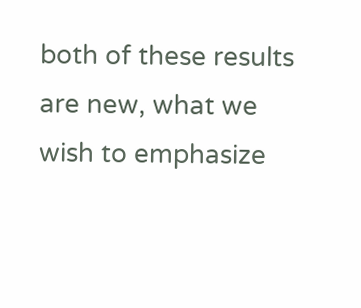both of these results are new, what we wish to emphasize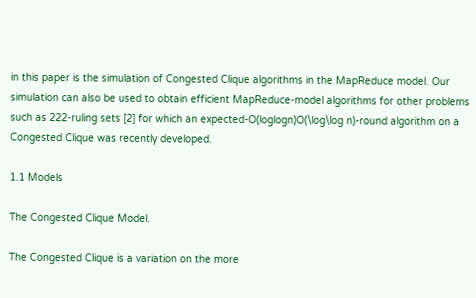in this paper is the simulation of Congested Clique algorithms in the MapReduce model. Our simulation can also be used to obtain efficient MapReduce-model algorithms for other problems such as 222-ruling sets [2] for which an expected-O(loglogn)O(\log\log n)-round algorithm on a Congested Clique was recently developed.

1.1 Models

The Congested Clique Model.

The Congested Clique is a variation on the more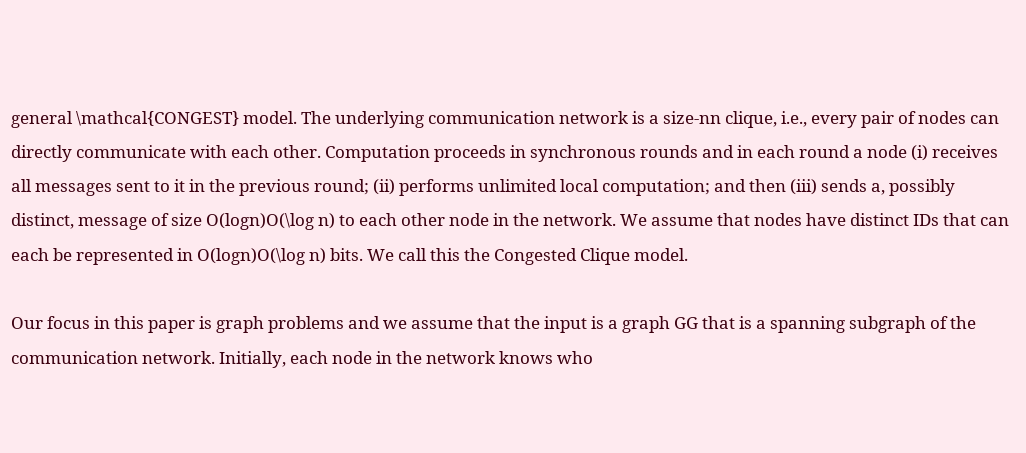general \mathcal{CONGEST} model. The underlying communication network is a size-nn clique, i.e., every pair of nodes can directly communicate with each other. Computation proceeds in synchronous rounds and in each round a node (i) receives all messages sent to it in the previous round; (ii) performs unlimited local computation; and then (iii) sends a, possibly distinct, message of size O(logn)O(\log n) to each other node in the network. We assume that nodes have distinct IDs that can each be represented in O(logn)O(\log n) bits. We call this the Congested Clique model.

Our focus in this paper is graph problems and we assume that the input is a graph GG that is a spanning subgraph of the communication network. Initially, each node in the network knows who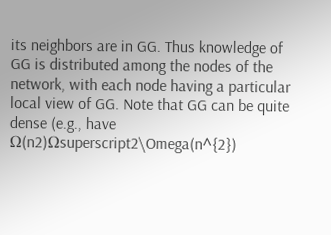its neighbors are in GG. Thus knowledge of GG is distributed among the nodes of the network, with each node having a particular local view of GG. Note that GG can be quite dense (e.g., have Ω(n2)Ωsuperscript2\Omega(n^{2})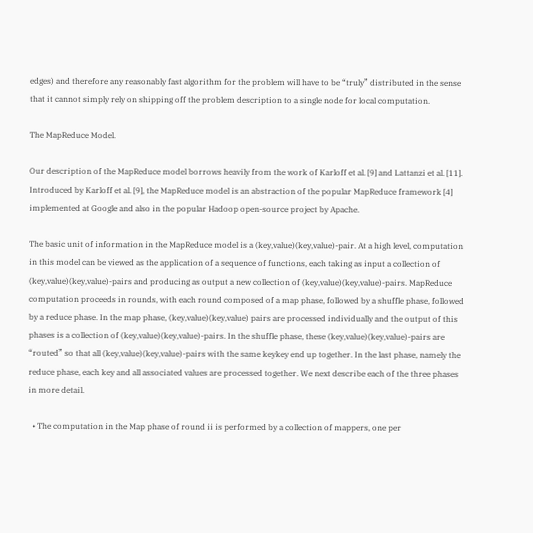edges) and therefore any reasonably fast algorithm for the problem will have to be “truly” distributed in the sense that it cannot simply rely on shipping off the problem description to a single node for local computation.

The MapReduce Model.

Our description of the MapReduce model borrows heavily from the work of Karloff et al. [9] and Lattanzi et al. [11]. Introduced by Karloff et al. [9], the MapReduce model is an abstraction of the popular MapReduce framework [4] implemented at Google and also in the popular Hadoop open-source project by Apache.

The basic unit of information in the MapReduce model is a (key,value)(key,value)-pair. At a high level, computation in this model can be viewed as the application of a sequence of functions, each taking as input a collection of (key,value)(key,value)-pairs and producing as output a new collection of (key,value)(key,value)-pairs. MapReduce computation proceeds in rounds, with each round composed of a map phase, followed by a shuffle phase, followed by a reduce phase. In the map phase, (key,value)(key,value) pairs are processed individually and the output of this phases is a collection of (key,value)(key,value)-pairs. In the shuffle phase, these (key,value)(key,value)-pairs are “routed” so that all (key,value)(key,value)-pairs with the same keykey end up together. In the last phase, namely the reduce phase, each key and all associated values are processed together. We next describe each of the three phases in more detail.

  • The computation in the Map phase of round ii is performed by a collection of mappers, one per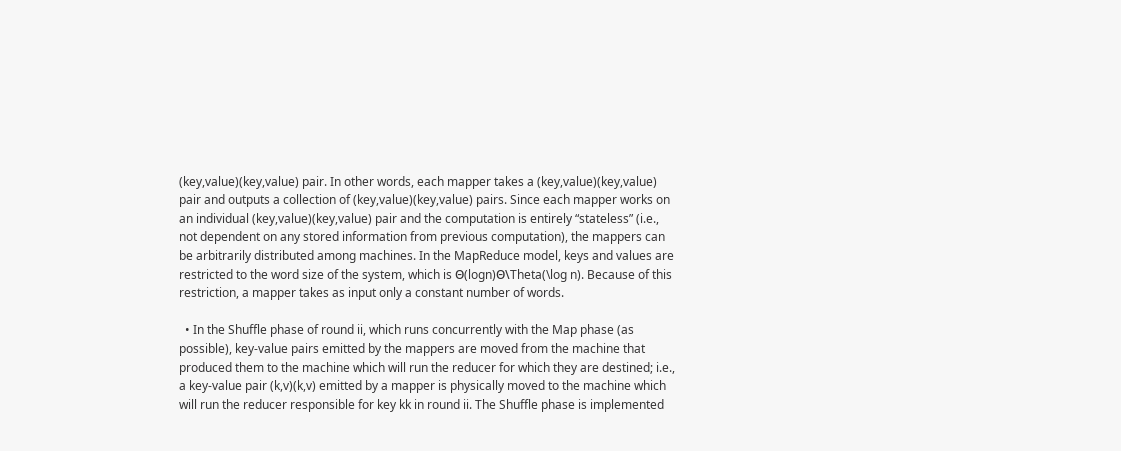(key,value)(key,value) pair. In other words, each mapper takes a (key,value)(key,value) pair and outputs a collection of (key,value)(key,value) pairs. Since each mapper works on an individual (key,value)(key,value) pair and the computation is entirely “stateless” (i.e., not dependent on any stored information from previous computation), the mappers can be arbitrarily distributed among machines. In the MapReduce model, keys and values are restricted to the word size of the system, which is Θ(logn)Θ\Theta(\log n). Because of this restriction, a mapper takes as input only a constant number of words.

  • In the Shuffle phase of round ii, which runs concurrently with the Map phase (as possible), key-value pairs emitted by the mappers are moved from the machine that produced them to the machine which will run the reducer for which they are destined; i.e., a key-value pair (k,v)(k,v) emitted by a mapper is physically moved to the machine which will run the reducer responsible for key kk in round ii. The Shuffle phase is implemented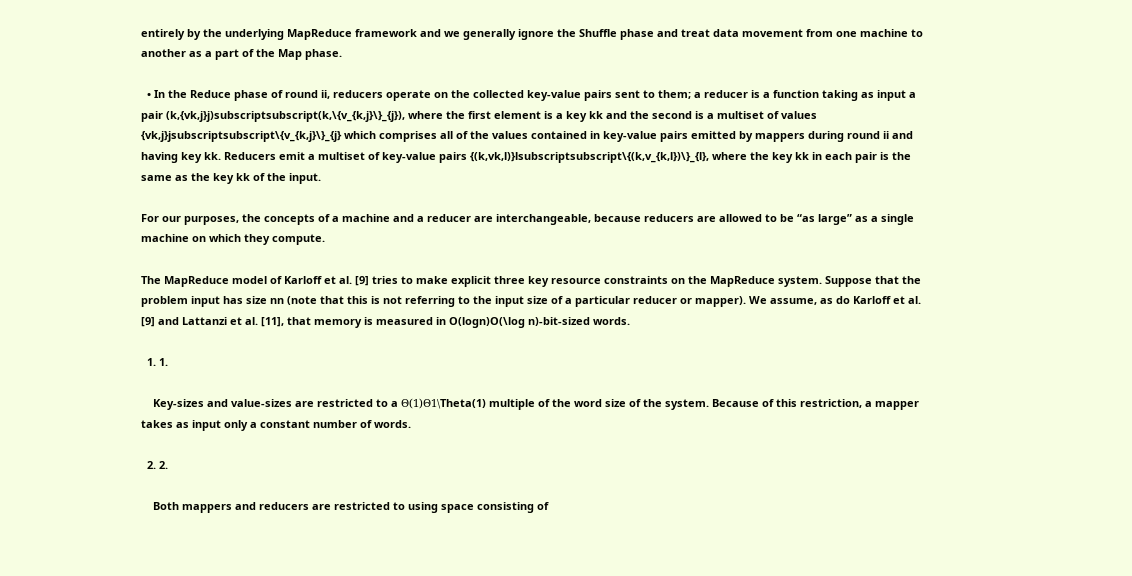entirely by the underlying MapReduce framework and we generally ignore the Shuffle phase and treat data movement from one machine to another as a part of the Map phase.

  • In the Reduce phase of round ii, reducers operate on the collected key-value pairs sent to them; a reducer is a function taking as input a pair (k,{vk,j}j)subscriptsubscript(k,\{v_{k,j}\}_{j}), where the first element is a key kk and the second is a multiset of values {vk,j}jsubscriptsubscript\{v_{k,j}\}_{j} which comprises all of the values contained in key-value pairs emitted by mappers during round ii and having key kk. Reducers emit a multiset of key-value pairs {(k,vk,l)}lsubscriptsubscript\{(k,v_{k,l})\}_{l}, where the key kk in each pair is the same as the key kk of the input.

For our purposes, the concepts of a machine and a reducer are interchangeable, because reducers are allowed to be “as large” as a single machine on which they compute.

The MapReduce model of Karloff et al. [9] tries to make explicit three key resource constraints on the MapReduce system. Suppose that the problem input has size nn (note that this is not referring to the input size of a particular reducer or mapper). We assume, as do Karloff et al. [9] and Lattanzi et al. [11], that memory is measured in O(logn)O(\log n)-bit-sized words.

  1. 1.

    Key-sizes and value-sizes are restricted to a Θ(1)Θ1\Theta(1) multiple of the word size of the system. Because of this restriction, a mapper takes as input only a constant number of words.

  2. 2.

    Both mappers and reducers are restricted to using space consisting of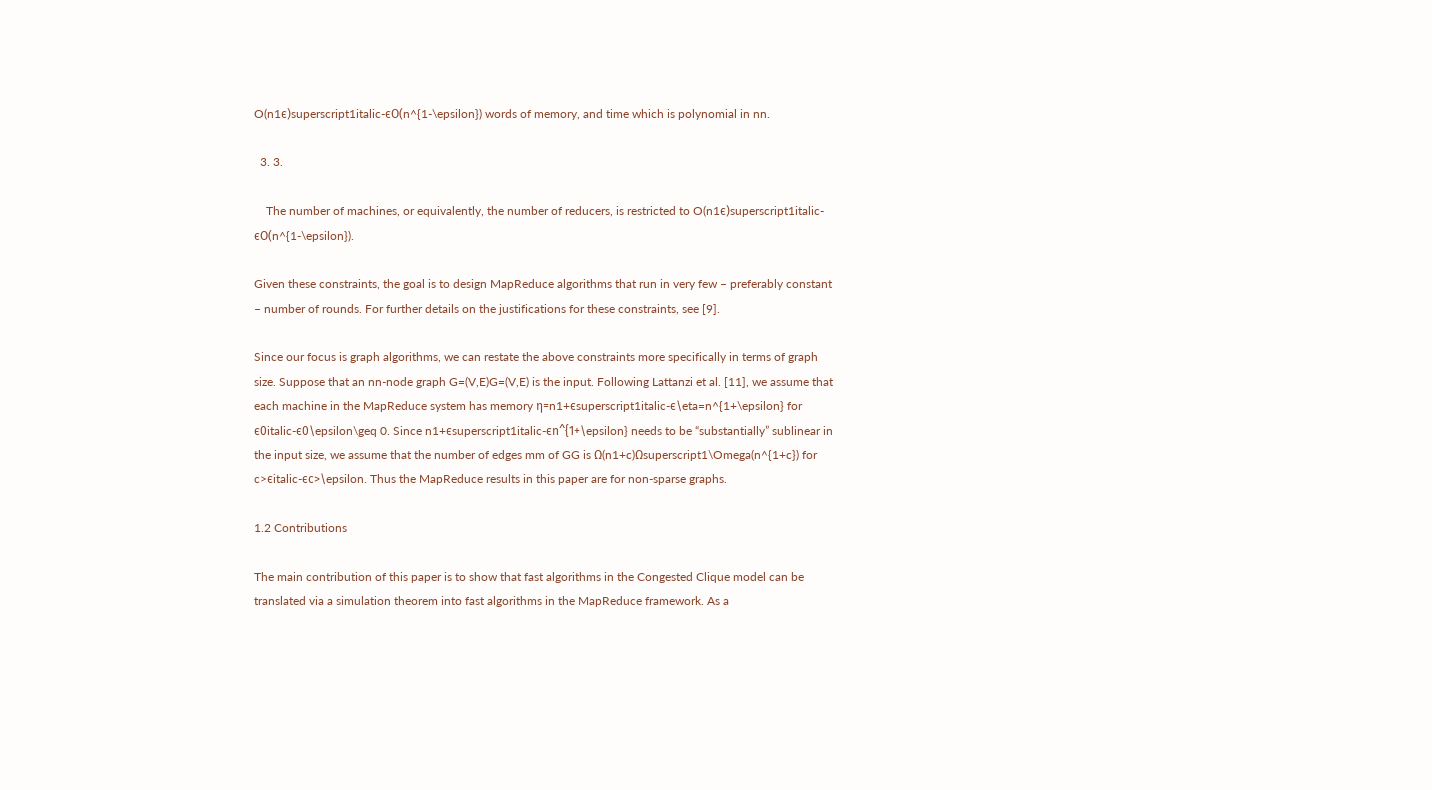O(n1ϵ)superscript1italic-ϵO(n^{1-\epsilon}) words of memory, and time which is polynomial in nn.

  3. 3.

    The number of machines, or equivalently, the number of reducers, is restricted to O(n1ϵ)superscript1italic-ϵO(n^{1-\epsilon}).

Given these constraints, the goal is to design MapReduce algorithms that run in very few – preferably constant – number of rounds. For further details on the justifications for these constraints, see [9].

Since our focus is graph algorithms, we can restate the above constraints more specifically in terms of graph size. Suppose that an nn-node graph G=(V,E)G=(V,E) is the input. Following Lattanzi et al. [11], we assume that each machine in the MapReduce system has memory η=n1+ϵsuperscript1italic-ϵ\eta=n^{1+\epsilon} for ϵ0italic-ϵ0\epsilon\geq 0. Since n1+ϵsuperscript1italic-ϵn^{1+\epsilon} needs to be “substantially” sublinear in the input size, we assume that the number of edges mm of GG is Ω(n1+c)Ωsuperscript1\Omega(n^{1+c}) for c>ϵitalic-ϵc>\epsilon. Thus the MapReduce results in this paper are for non-sparse graphs.

1.2 Contributions

The main contribution of this paper is to show that fast algorithms in the Congested Clique model can be translated via a simulation theorem into fast algorithms in the MapReduce framework. As a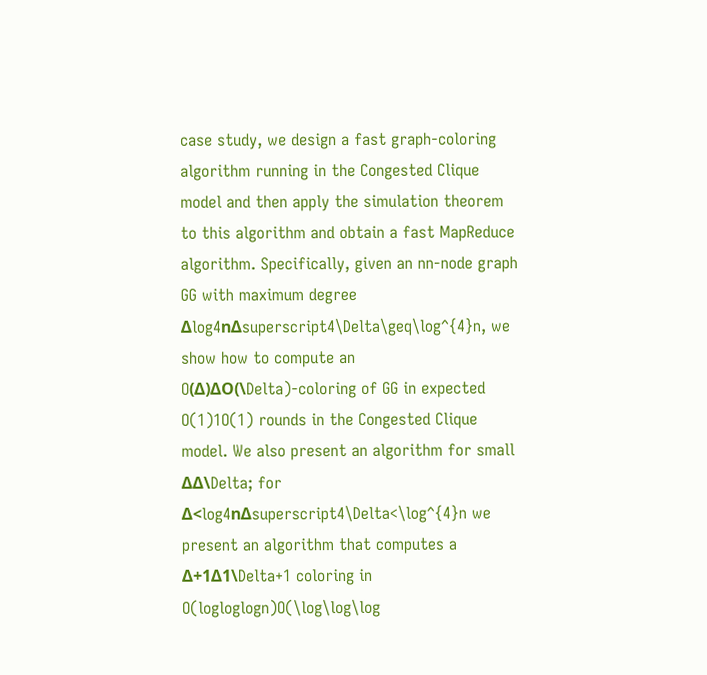case study, we design a fast graph-coloring algorithm running in the Congested Clique model and then apply the simulation theorem to this algorithm and obtain a fast MapReduce algorithm. Specifically, given an nn-node graph GG with maximum degree Δlog4nΔsuperscript4\Delta\geq\log^{4}n, we show how to compute an O(Δ)ΔO(\Delta)-coloring of GG in expected O(1)1O(1) rounds in the Congested Clique model. We also present an algorithm for small ΔΔ\Delta; for Δ<log4nΔsuperscript4\Delta<\log^{4}n we present an algorithm that computes a Δ+1Δ1\Delta+1 coloring in O(logloglogn)O(\log\log\log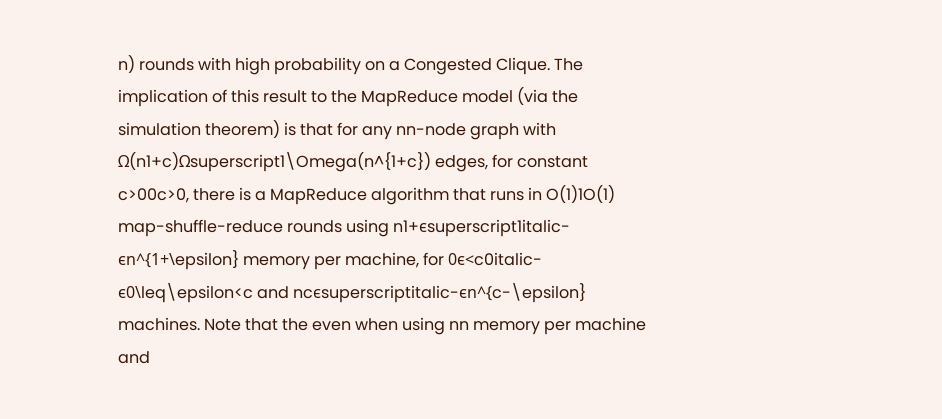n) rounds with high probability on a Congested Clique. The implication of this result to the MapReduce model (via the simulation theorem) is that for any nn-node graph with Ω(n1+c)Ωsuperscript1\Omega(n^{1+c}) edges, for constant c>00c>0, there is a MapReduce algorithm that runs in O(1)1O(1) map-shuffle-reduce rounds using n1+ϵsuperscript1italic-ϵn^{1+\epsilon} memory per machine, for 0ϵ<c0italic-ϵ0\leq\epsilon<c and ncϵsuperscriptitalic-ϵn^{c-\epsilon} machines. Note that the even when using nn memory per machine and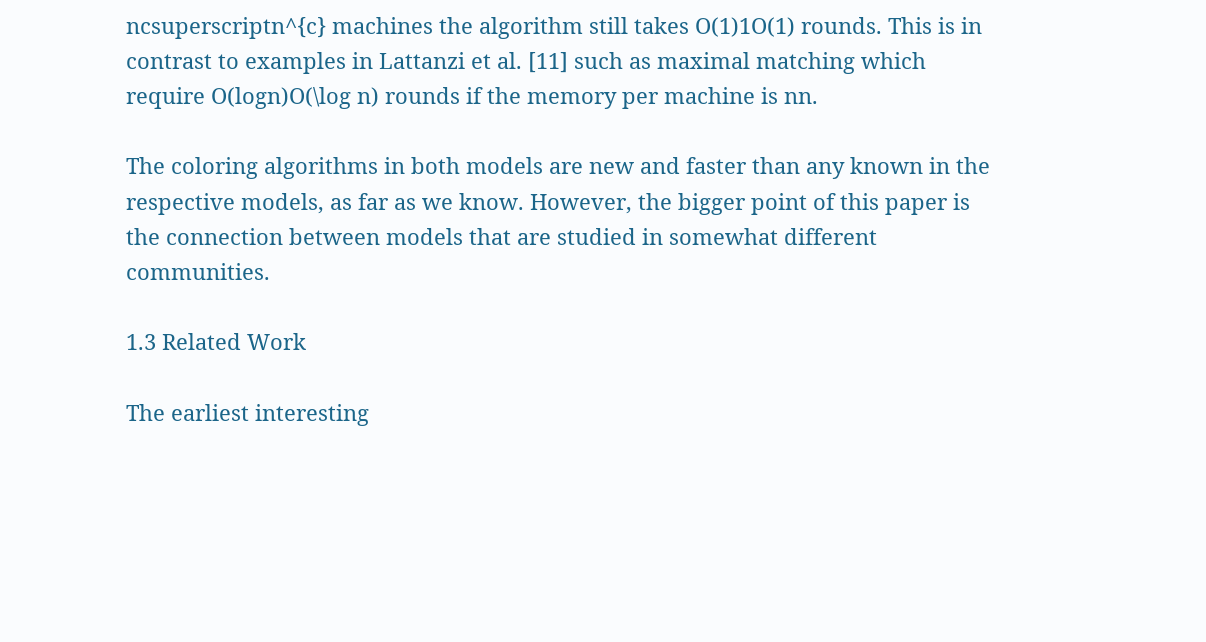ncsuperscriptn^{c} machines the algorithm still takes O(1)1O(1) rounds. This is in contrast to examples in Lattanzi et al. [11] such as maximal matching which require O(logn)O(\log n) rounds if the memory per machine is nn.

The coloring algorithms in both models are new and faster than any known in the respective models, as far as we know. However, the bigger point of this paper is the connection between models that are studied in somewhat different communities.

1.3 Related Work

The earliest interesting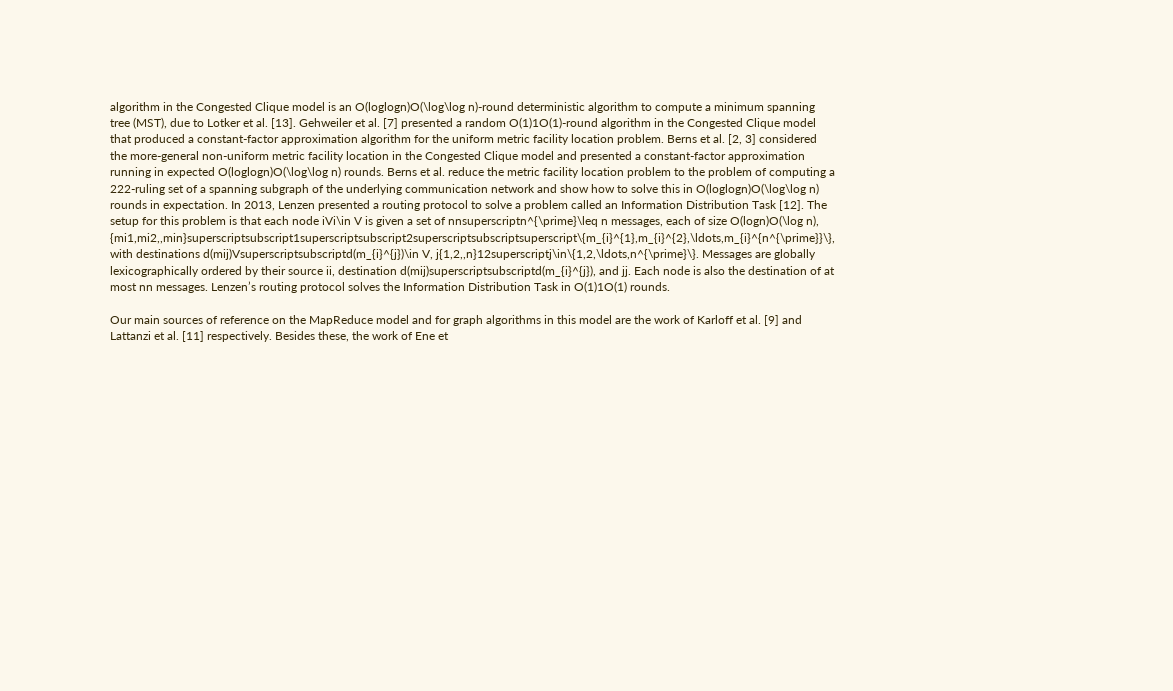algorithm in the Congested Clique model is an O(loglogn)O(\log\log n)-round deterministic algorithm to compute a minimum spanning tree (MST), due to Lotker et al. [13]. Gehweiler et al. [7] presented a random O(1)1O(1)-round algorithm in the Congested Clique model that produced a constant-factor approximation algorithm for the uniform metric facility location problem. Berns et al. [2, 3] considered the more-general non-uniform metric facility location in the Congested Clique model and presented a constant-factor approximation running in expected O(loglogn)O(\log\log n) rounds. Berns et al. reduce the metric facility location problem to the problem of computing a 222-ruling set of a spanning subgraph of the underlying communication network and show how to solve this in O(loglogn)O(\log\log n) rounds in expectation. In 2013, Lenzen presented a routing protocol to solve a problem called an Information Distribution Task [12]. The setup for this problem is that each node iVi\in V is given a set of nnsuperscriptn^{\prime}\leq n messages, each of size O(logn)O(\log n), {mi1,mi2,,min}superscriptsubscript1superscriptsubscript2superscriptsubscriptsuperscript\{m_{i}^{1},m_{i}^{2},\ldots,m_{i}^{n^{\prime}}\}, with destinations d(mij)Vsuperscriptsubscriptd(m_{i}^{j})\in V, j{1,2,,n}12superscriptj\in\{1,2,\ldots,n^{\prime}\}. Messages are globally lexicographically ordered by their source ii, destination d(mij)superscriptsubscriptd(m_{i}^{j}), and jj. Each node is also the destination of at most nn messages. Lenzen’s routing protocol solves the Information Distribution Task in O(1)1O(1) rounds.

Our main sources of reference on the MapReduce model and for graph algorithms in this model are the work of Karloff et al. [9] and Lattanzi et al. [11] respectively. Besides these, the work of Ene et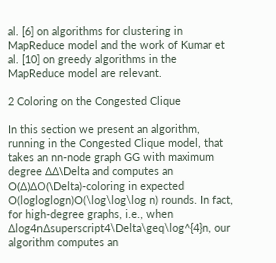al. [6] on algorithms for clustering in MapReduce model and the work of Kumar et al. [10] on greedy algorithms in the MapReduce model are relevant.

2 Coloring on the Congested Clique

In this section we present an algorithm, running in the Congested Clique model, that takes an nn-node graph GG with maximum degree ΔΔ\Delta and computes an O(Δ)ΔO(\Delta)-coloring in expected O(logloglogn)O(\log\log\log n) rounds. In fact, for high-degree graphs, i.e., when Δlog4nΔsuperscript4\Delta\geq\log^{4}n, our algorithm computes an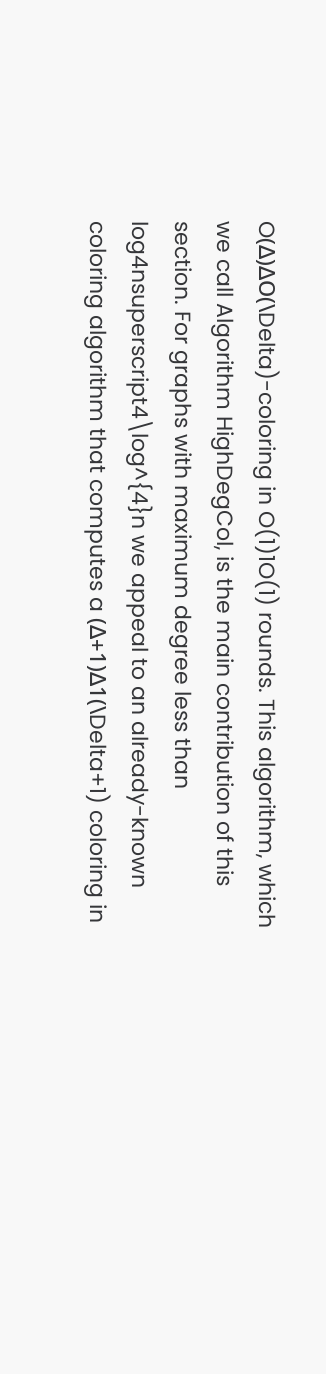O(Δ)ΔO(\Delta)-coloring in O(1)1O(1) rounds. This algorithm, which we call Algorithm HighDegCol, is the main contribution of this section. For graphs with maximum degree less than log4nsuperscript4\log^{4}n we appeal to an already-known coloring algorithm that computes a (Δ+1)Δ1(\Delta+1) coloring in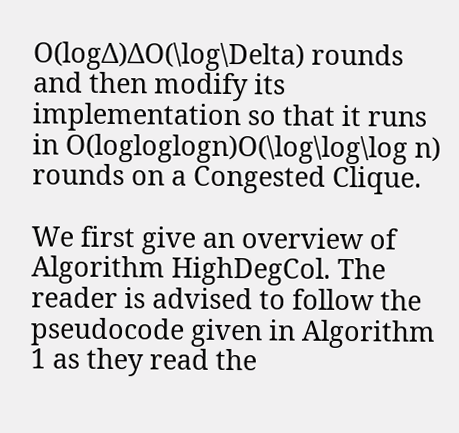O(logΔ)ΔO(\log\Delta) rounds and then modify its implementation so that it runs in O(logloglogn)O(\log\log\log n) rounds on a Congested Clique.

We first give an overview of Algorithm HighDegCol. The reader is advised to follow the pseudocode given in Algorithm 1 as they read the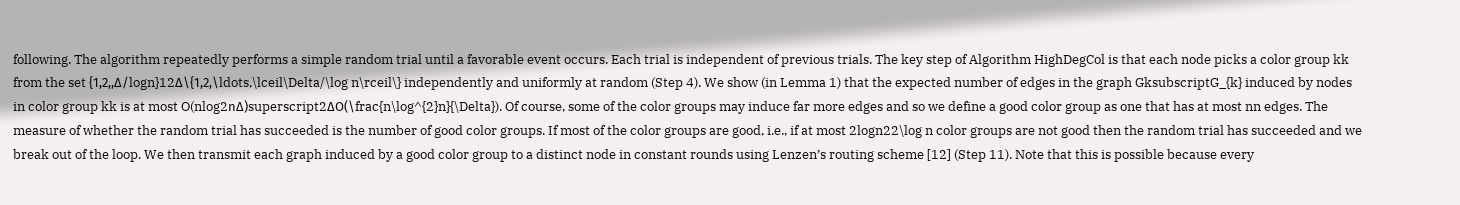following. The algorithm repeatedly performs a simple random trial until a favorable event occurs. Each trial is independent of previous trials. The key step of Algorithm HighDegCol is that each node picks a color group kk from the set {1,2,,Δ/logn}12Δ\{1,2,\ldots,\lceil\Delta/\log n\rceil\} independently and uniformly at random (Step 4). We show (in Lemma 1) that the expected number of edges in the graph GksubscriptG_{k} induced by nodes in color group kk is at most O(nlog2nΔ)superscript2ΔO(\frac{n\log^{2}n}{\Delta}). Of course, some of the color groups may induce far more edges and so we define a good color group as one that has at most nn edges. The measure of whether the random trial has succeeded is the number of good color groups. If most of the color groups are good, i.e., if at most 2logn22\log n color groups are not good then the random trial has succeeded and we break out of the loop. We then transmit each graph induced by a good color group to a distinct node in constant rounds using Lenzen’s routing scheme [12] (Step 11). Note that this is possible because every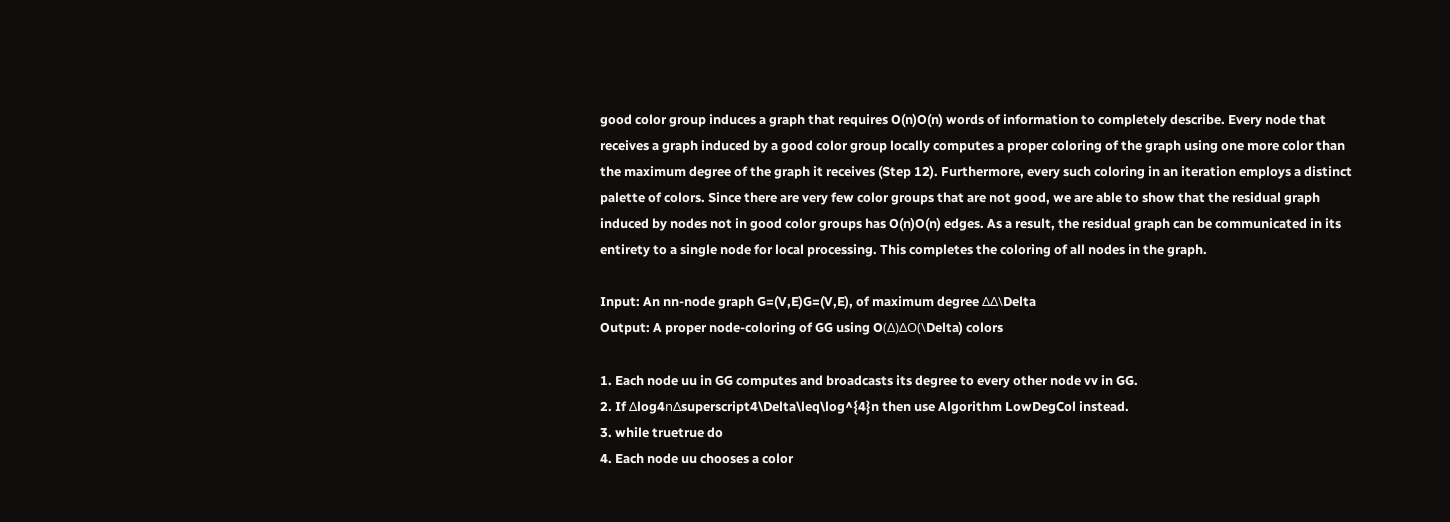good color group induces a graph that requires O(n)O(n) words of information to completely describe. Every node that receives a graph induced by a good color group locally computes a proper coloring of the graph using one more color than the maximum degree of the graph it receives (Step 12). Furthermore, every such coloring in an iteration employs a distinct palette of colors. Since there are very few color groups that are not good, we are able to show that the residual graph induced by nodes not in good color groups has O(n)O(n) edges. As a result, the residual graph can be communicated in its entirety to a single node for local processing. This completes the coloring of all nodes in the graph.

Input: An nn-node graph G=(V,E)G=(V,E), of maximum degree ΔΔ\Delta
Output: A proper node-coloring of GG using O(Δ)ΔO(\Delta) colors

1. Each node uu in GG computes and broadcasts its degree to every other node vv in GG.
2. If Δlog4nΔsuperscript4\Delta\leq\log^{4}n then use Algorithm LowDegCol instead.
3. while truetrue do
4. Each node uu chooses a color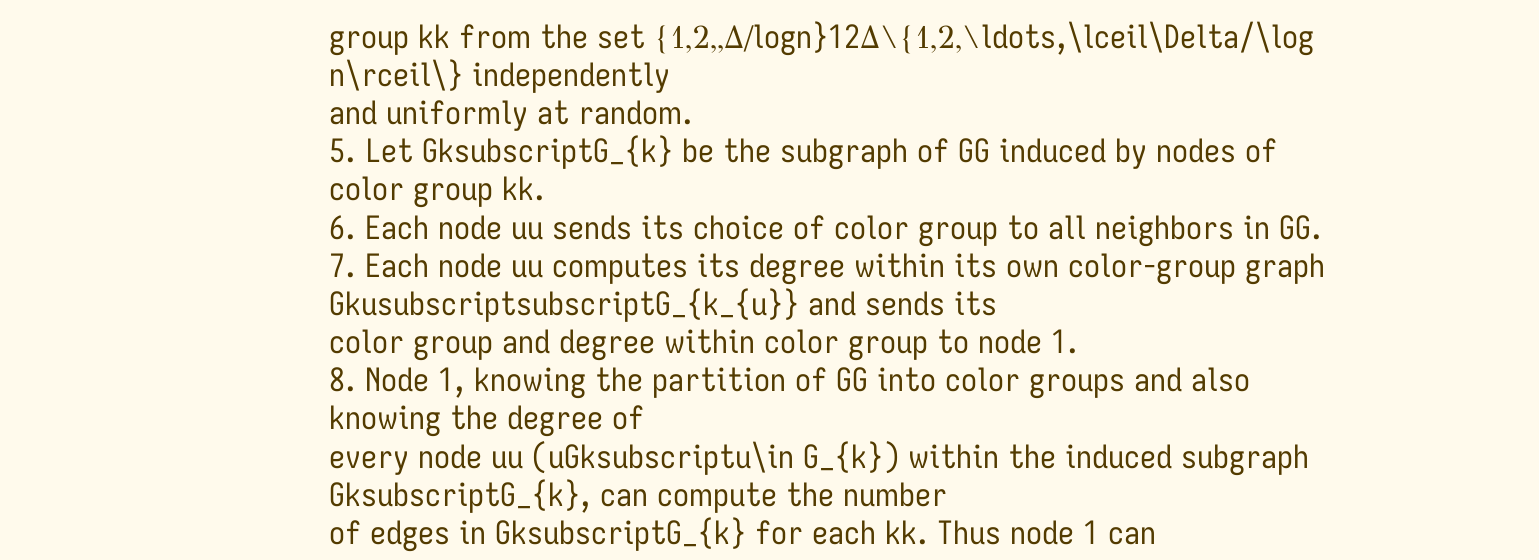group kk from the set {1,2,,Δ/logn}12Δ\{1,2,\ldots,\lceil\Delta/\log n\rceil\} independently
and uniformly at random.
5. Let GksubscriptG_{k} be the subgraph of GG induced by nodes of color group kk.
6. Each node uu sends its choice of color group to all neighbors in GG.
7. Each node uu computes its degree within its own color-group graph GkusubscriptsubscriptG_{k_{u}} and sends its
color group and degree within color group to node 1.
8. Node 1, knowing the partition of GG into color groups and also knowing the degree of
every node uu (uGksubscriptu\in G_{k}) within the induced subgraph GksubscriptG_{k}, can compute the number
of edges in GksubscriptG_{k} for each kk. Thus node 1 can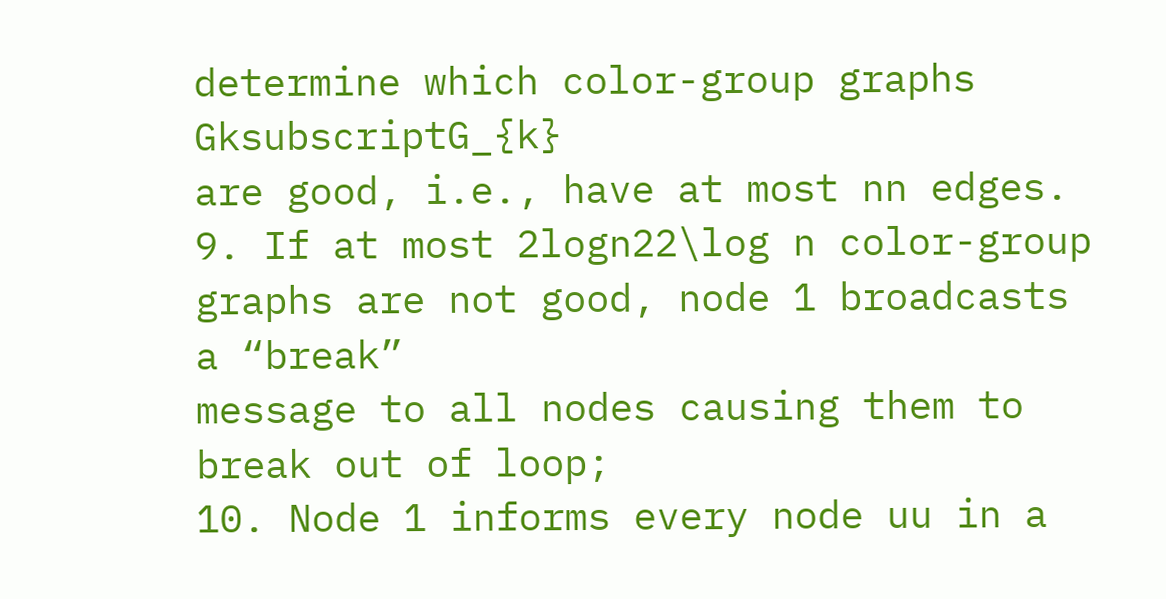determine which color-group graphs GksubscriptG_{k}
are good, i.e., have at most nn edges.
9. If at most 2logn22\log n color-group graphs are not good, node 1 broadcasts a “break”
message to all nodes causing them to break out of loop;
10. Node 1 informs every node uu in a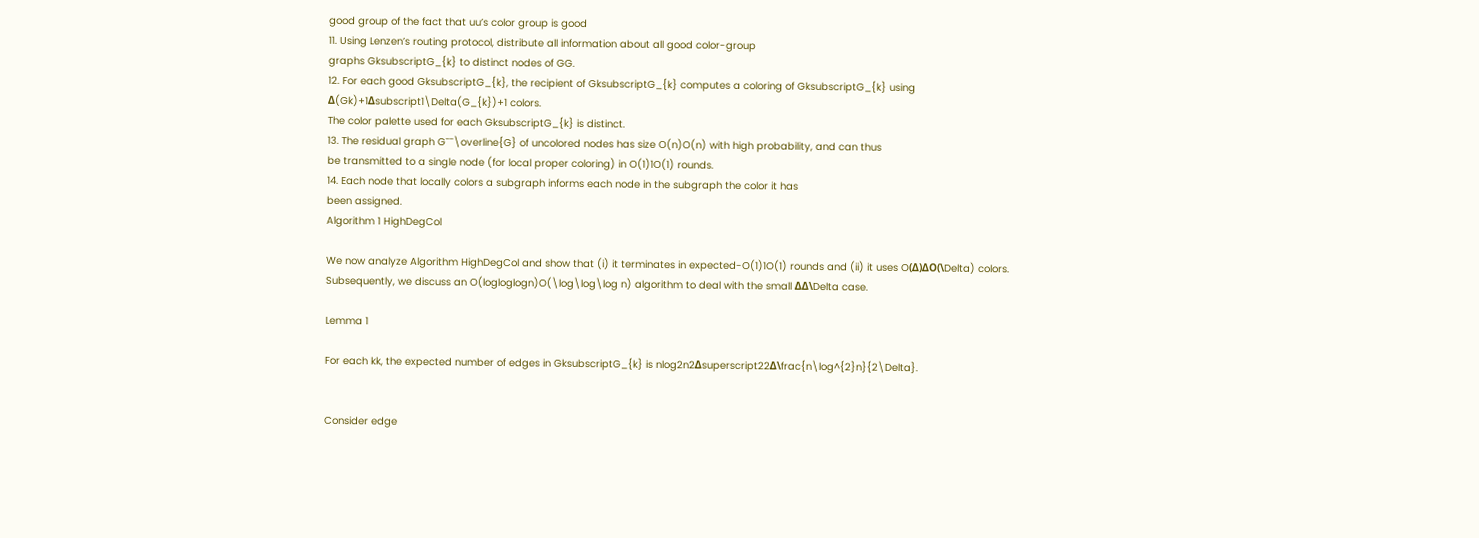good group of the fact that uu’s color group is good
11. Using Lenzen’s routing protocol, distribute all information about all good color-group
graphs GksubscriptG_{k} to distinct nodes of GG.
12. For each good GksubscriptG_{k}, the recipient of GksubscriptG_{k} computes a coloring of GksubscriptG_{k} using Δ(Gk)+1Δsubscript1\Delta(G_{k})+1 colors.
The color palette used for each GksubscriptG_{k} is distinct.
13. The residual graph G¯¯\overline{G} of uncolored nodes has size O(n)O(n) with high probability, and can thus
be transmitted to a single node (for local proper coloring) in O(1)1O(1) rounds.
14. Each node that locally colors a subgraph informs each node in the subgraph the color it has
been assigned.
Algorithm 1 HighDegCol

We now analyze Algorithm HighDegCol and show that (i) it terminates in expected-O(1)1O(1) rounds and (ii) it uses O(Δ)ΔO(\Delta) colors. Subsequently, we discuss an O(logloglogn)O(\log\log\log n) algorithm to deal with the small ΔΔ\Delta case.

Lemma 1

For each kk, the expected number of edges in GksubscriptG_{k} is nlog2n2Δsuperscript22Δ\frac{n\log^{2}n}{2\Delta}.


Consider edge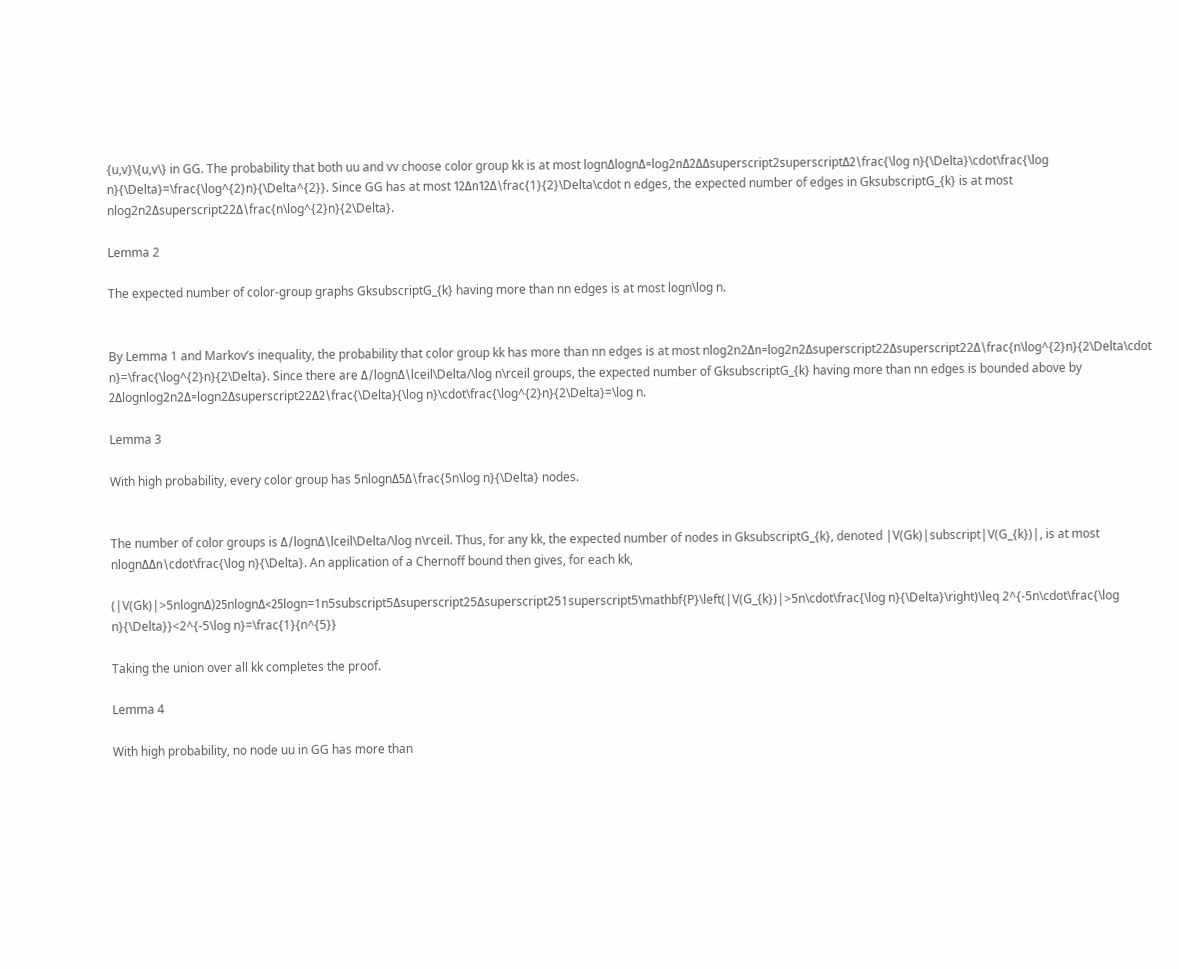{u,v}\{u,v\} in GG. The probability that both uu and vv choose color group kk is at most lognΔlognΔ=log2nΔ2ΔΔsuperscript2superscriptΔ2\frac{\log n}{\Delta}\cdot\frac{\log n}{\Delta}=\frac{\log^{2}n}{\Delta^{2}}. Since GG has at most 12Δn12Δ\frac{1}{2}\Delta\cdot n edges, the expected number of edges in GksubscriptG_{k} is at most nlog2n2Δsuperscript22Δ\frac{n\log^{2}n}{2\Delta}.

Lemma 2

The expected number of color-group graphs GksubscriptG_{k} having more than nn edges is at most logn\log n.


By Lemma 1 and Markov’s inequality, the probability that color group kk has more than nn edges is at most nlog2n2Δn=log2n2Δsuperscript22Δsuperscript22Δ\frac{n\log^{2}n}{2\Delta\cdot n}=\frac{\log^{2}n}{2\Delta}. Since there are Δ/lognΔ\lceil\Delta/\log n\rceil groups, the expected number of GksubscriptG_{k} having more than nn edges is bounded above by 2Δlognlog2n2Δ=logn2Δsuperscript22Δ2\frac{\Delta}{\log n}\cdot\frac{\log^{2}n}{2\Delta}=\log n.

Lemma 3

With high probability, every color group has 5nlognΔ5Δ\frac{5n\log n}{\Delta} nodes.


The number of color groups is Δ/lognΔ\lceil\Delta/\log n\rceil. Thus, for any kk, the expected number of nodes in GksubscriptG_{k}, denoted |V(Gk)|subscript|V(G_{k})|, is at most nlognΔΔn\cdot\frac{\log n}{\Delta}. An application of a Chernoff bound then gives, for each kk,

(|V(Gk)|>5nlognΔ)25nlognΔ<25logn=1n5subscript5Δsuperscript25Δsuperscript251superscript5\mathbf{P}\left(|V(G_{k})|>5n\cdot\frac{\log n}{\Delta}\right)\leq 2^{-5n\cdot\frac{\log n}{\Delta}}<2^{-5\log n}=\frac{1}{n^{5}}

Taking the union over all kk completes the proof.

Lemma 4

With high probability, no node uu in GG has more than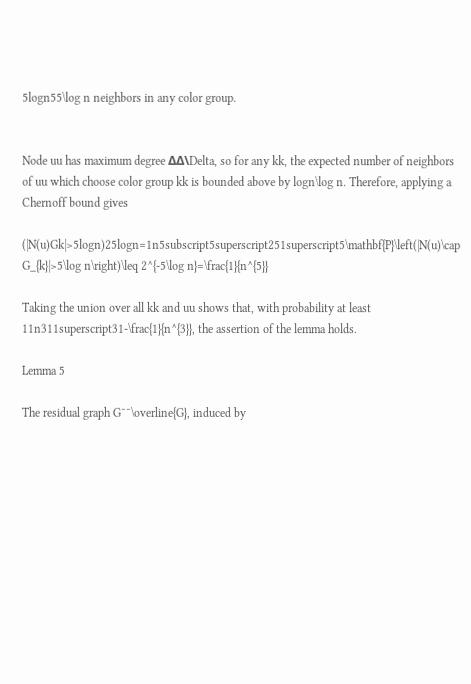5logn55\log n neighbors in any color group.


Node uu has maximum degree ΔΔ\Delta, so for any kk, the expected number of neighbors of uu which choose color group kk is bounded above by logn\log n. Therefore, applying a Chernoff bound gives

(|N(u)Gk|>5logn)25logn=1n5subscript5superscript251superscript5\mathbf{P}\left(|N(u)\cap G_{k}|>5\log n\right)\leq 2^{-5\log n}=\frac{1}{n^{5}}

Taking the union over all kk and uu shows that, with probability at least 11n311superscript31-\frac{1}{n^{3}}, the assertion of the lemma holds.

Lemma 5

The residual graph G¯¯\overline{G}, induced by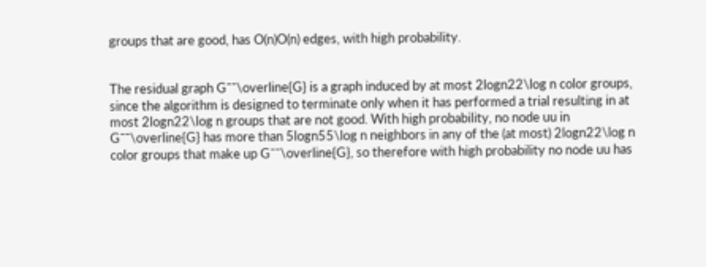groups that are good, has O(n)O(n) edges, with high probability.


The residual graph G¯¯\overline{G} is a graph induced by at most 2logn22\log n color groups, since the algorithm is designed to terminate only when it has performed a trial resulting in at most 2logn22\log n groups that are not good. With high probability, no node uu in G¯¯\overline{G} has more than 5logn55\log n neighbors in any of the (at most) 2logn22\log n color groups that make up G¯¯\overline{G}, so therefore with high probability no node uu has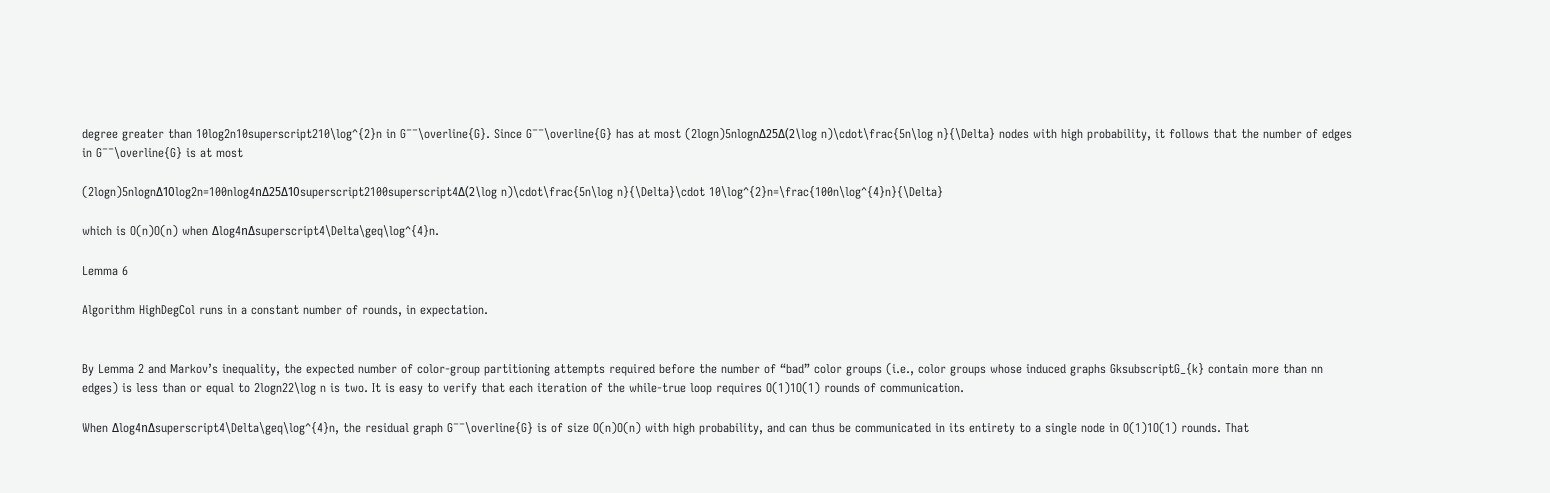degree greater than 10log2n10superscript210\log^{2}n in G¯¯\overline{G}. Since G¯¯\overline{G} has at most (2logn)5nlognΔ25Δ(2\log n)\cdot\frac{5n\log n}{\Delta} nodes with high probability, it follows that the number of edges in G¯¯\overline{G} is at most

(2logn)5nlognΔ10log2n=100nlog4nΔ25Δ10superscript2100superscript4Δ(2\log n)\cdot\frac{5n\log n}{\Delta}\cdot 10\log^{2}n=\frac{100n\log^{4}n}{\Delta}

which is O(n)O(n) when Δlog4nΔsuperscript4\Delta\geq\log^{4}n.

Lemma 6

Algorithm HighDegCol runs in a constant number of rounds, in expectation.


By Lemma 2 and Markov’s inequality, the expected number of color-group partitioning attempts required before the number of “bad” color groups (i.e., color groups whose induced graphs GksubscriptG_{k} contain more than nn edges) is less than or equal to 2logn22\log n is two. It is easy to verify that each iteration of the while-true loop requires O(1)1O(1) rounds of communication.

When Δlog4nΔsuperscript4\Delta\geq\log^{4}n, the residual graph G¯¯\overline{G} is of size O(n)O(n) with high probability, and can thus be communicated in its entirety to a single node in O(1)1O(1) rounds. That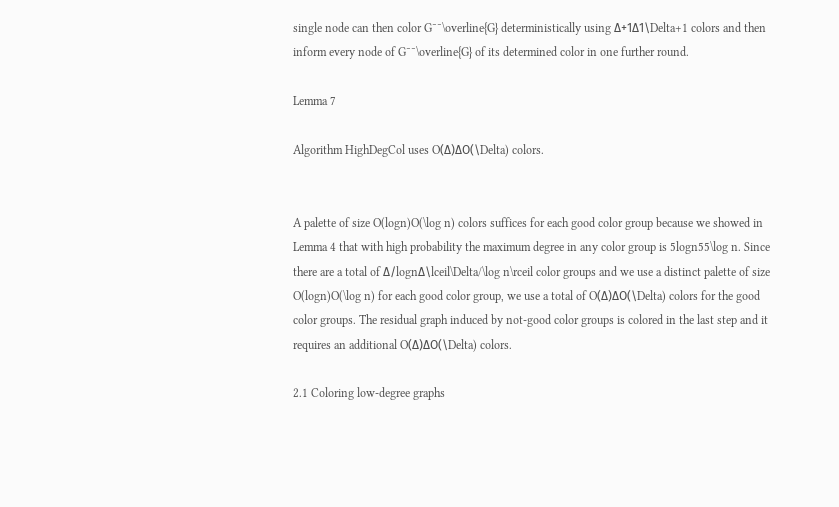single node can then color G¯¯\overline{G} deterministically using Δ+1Δ1\Delta+1 colors and then inform every node of G¯¯\overline{G} of its determined color in one further round.

Lemma 7

Algorithm HighDegCol uses O(Δ)ΔO(\Delta) colors.


A palette of size O(logn)O(\log n) colors suffices for each good color group because we showed in Lemma 4 that with high probability the maximum degree in any color group is 5logn55\log n. Since there are a total of Δ/lognΔ\lceil\Delta/\log n\rceil color groups and we use a distinct palette of size O(logn)O(\log n) for each good color group, we use a total of O(Δ)ΔO(\Delta) colors for the good color groups. The residual graph induced by not-good color groups is colored in the last step and it requires an additional O(Δ)ΔO(\Delta) colors.

2.1 Coloring low-degree graphs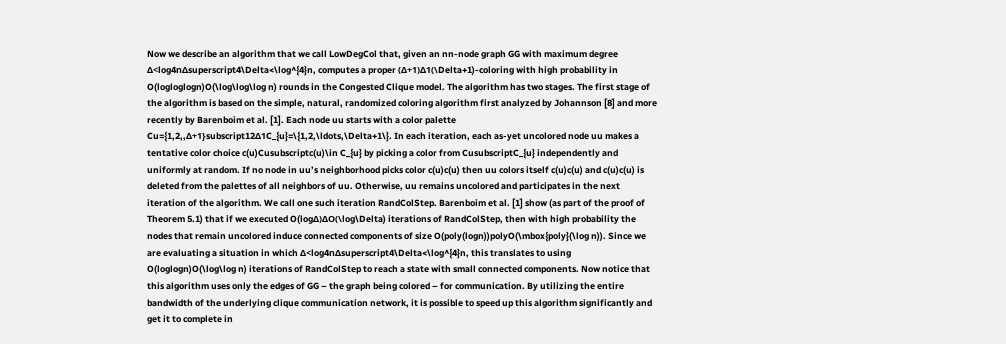Now we describe an algorithm that we call LowDegCol that, given an nn-node graph GG with maximum degree Δ<log4nΔsuperscript4\Delta<\log^{4}n, computes a proper (Δ+1)Δ1(\Delta+1)-coloring with high probability in O(logloglogn)O(\log\log\log n) rounds in the Congested Clique model. The algorithm has two stages. The first stage of the algorithm is based on the simple, natural, randomized coloring algorithm first analyzed by Johannson [8] and more recently by Barenboim et al. [1]. Each node uu starts with a color palette Cu={1,2,,Δ+1}subscript12Δ1C_{u}=\{1,2,\ldots,\Delta+1\}. In each iteration, each as-yet uncolored node uu makes a tentative color choice c(u)Cusubscriptc(u)\in C_{u} by picking a color from CusubscriptC_{u} independently and uniformly at random. If no node in uu’s neighborhood picks color c(u)c(u) then uu colors itself c(u)c(u) and c(u)c(u) is deleted from the palettes of all neighbors of uu. Otherwise, uu remains uncolored and participates in the next iteration of the algorithm. We call one such iteration RandColStep. Barenboim et al. [1] show (as part of the proof of Theorem 5.1) that if we executed O(logΔ)ΔO(\log\Delta) iterations of RandColStep, then with high probability the nodes that remain uncolored induce connected components of size O(poly(logn))polyO(\mbox{poly}(\log n)). Since we are evaluating a situation in which Δ<log4nΔsuperscript4\Delta<\log^{4}n, this translates to using O(loglogn)O(\log\log n) iterations of RandColStep to reach a state with small connected components. Now notice that this algorithm uses only the edges of GG – the graph being colored – for communication. By utilizing the entire bandwidth of the underlying clique communication network, it is possible to speed up this algorithm significantly and get it to complete in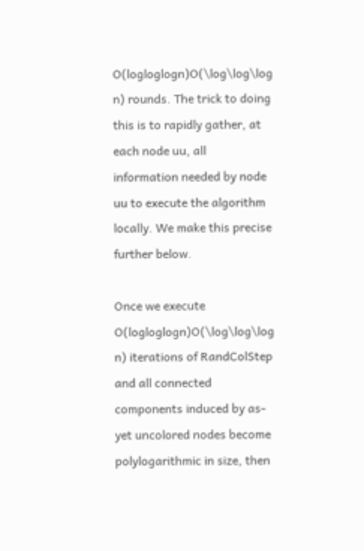O(logloglogn)O(\log\log\log n) rounds. The trick to doing this is to rapidly gather, at each node uu, all information needed by node uu to execute the algorithm locally. We make this precise further below.

Once we execute O(logloglogn)O(\log\log\log n) iterations of RandColStep and all connected components induced by as-yet uncolored nodes become polylogarithmic in size, then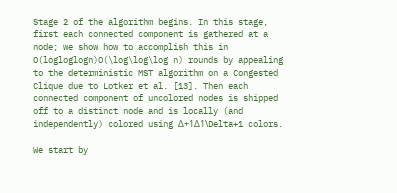Stage 2 of the algorithm begins. In this stage, first each connected component is gathered at a node; we show how to accomplish this in O(logloglogn)O(\log\log\log n) rounds by appealing to the deterministic MST algorithm on a Congested Clique due to Lotker et al. [13]. Then each connected component of uncolored nodes is shipped off to a distinct node and is locally (and independently) colored using Δ+1Δ1\Delta+1 colors.

We start by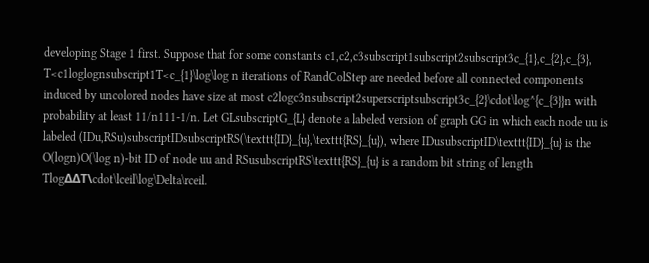developing Stage 1 first. Suppose that for some constants c1,c2,c3subscript1subscript2subscript3c_{1},c_{2},c_{3}, T<c1loglognsubscript1T<c_{1}\log\log n iterations of RandColStep are needed before all connected components induced by uncolored nodes have size at most c2logc3nsubscript2superscriptsubscript3c_{2}\cdot\log^{c_{3}}n with probability at least 11/n111-1/n. Let GLsubscriptG_{L} denote a labeled version of graph GG in which each node uu is labeled (IDu,RSu)subscriptIDsubscriptRS(\texttt{ID}_{u},\texttt{RS}_{u}), where IDusubscriptID\texttt{ID}_{u} is the O(logn)O(\log n)-bit ID of node uu and RSusubscriptRS\texttt{RS}_{u} is a random bit string of length TlogΔΔT\cdot\lceil\log\Delta\rceil.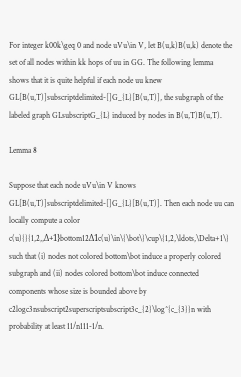For integer k00k\geq 0 and node uVu\in V, let B(u,k)B(u,k) denote the set of all nodes within kk hops of uu in GG. The following lemma shows that it is quite helpful if each node uu knew GL[B(u,T)]subscriptdelimited-[]G_{L}[B(u,T)], the subgraph of the labeled graph GLsubscriptG_{L} induced by nodes in B(u,T)B(u,T).

Lemma 8

Suppose that each node uVu\in V knows GL[B(u,T)]subscriptdelimited-[]G_{L}[B(u,T)]. Then each node uu can locally compute a color c(u){}{1,2,,Δ+1}bottom12Δ1c(u)\in\{\bot\}\cup\{1,2,\ldots,\Delta+1\} such that (i) nodes not colored bottom\bot induce a properly colored subgraph and (ii) nodes colored bottom\bot induce connected components whose size is bounded above by c2logc3nsubscript2superscriptsubscript3c_{2}\log^{c_{3}}n with probability at least 11/n111-1/n.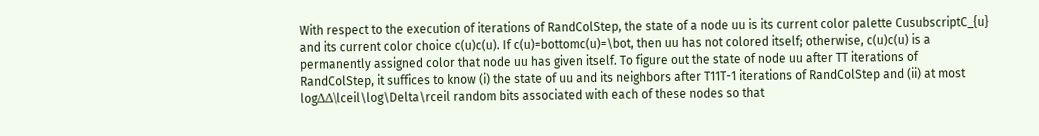With respect to the execution of iterations of RandColStep, the state of a node uu is its current color palette CusubscriptC_{u} and its current color choice c(u)c(u). If c(u)=bottomc(u)=\bot, then uu has not colored itself; otherwise, c(u)c(u) is a permanently assigned color that node uu has given itself. To figure out the state of node uu after TT iterations of RandColStep, it suffices to know (i) the state of uu and its neighbors after T11T-1 iterations of RandColStep and (ii) at most logΔΔ\lceil\log\Delta\rceil random bits associated with each of these nodes so that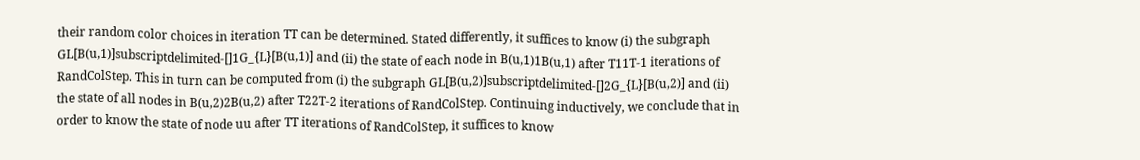their random color choices in iteration TT can be determined. Stated differently, it suffices to know (i) the subgraph GL[B(u,1)]subscriptdelimited-[]1G_{L}[B(u,1)] and (ii) the state of each node in B(u,1)1B(u,1) after T11T-1 iterations of RandColStep. This in turn can be computed from (i) the subgraph GL[B(u,2)]subscriptdelimited-[]2G_{L}[B(u,2)] and (ii) the state of all nodes in B(u,2)2B(u,2) after T22T-2 iterations of RandColStep. Continuing inductively, we conclude that in order to know the state of node uu after TT iterations of RandColStep, it suffices to know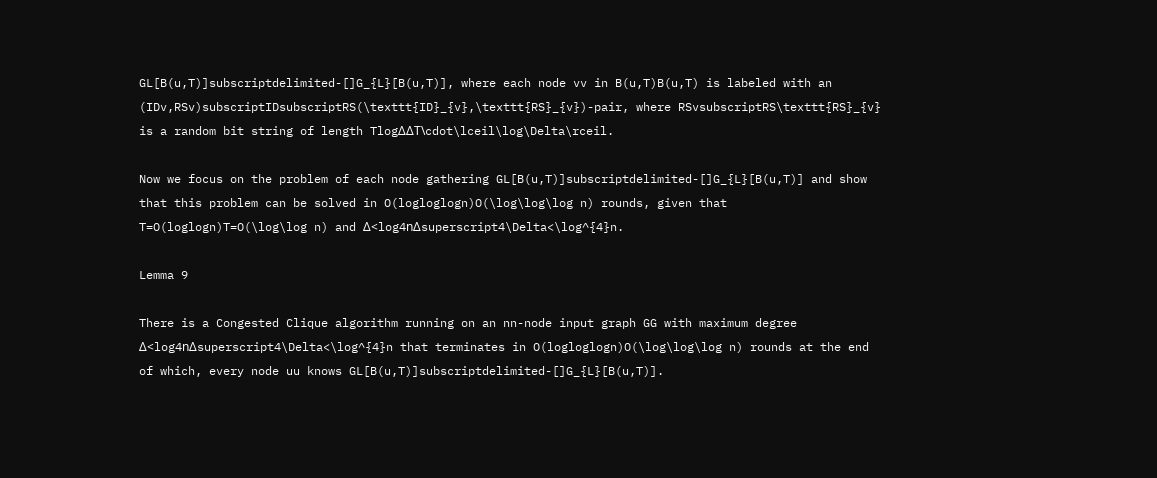GL[B(u,T)]subscriptdelimited-[]G_{L}[B(u,T)], where each node vv in B(u,T)B(u,T) is labeled with an (IDv,RSv)subscriptIDsubscriptRS(\texttt{ID}_{v},\texttt{RS}_{v})-pair, where RSvsubscriptRS\texttt{RS}_{v} is a random bit string of length TlogΔΔT\cdot\lceil\log\Delta\rceil.

Now we focus on the problem of each node gathering GL[B(u,T)]subscriptdelimited-[]G_{L}[B(u,T)] and show that this problem can be solved in O(logloglogn)O(\log\log\log n) rounds, given that T=O(loglogn)T=O(\log\log n) and Δ<log4nΔsuperscript4\Delta<\log^{4}n.

Lemma 9

There is a Congested Clique algorithm running on an nn-node input graph GG with maximum degree Δ<log4nΔsuperscript4\Delta<\log^{4}n that terminates in O(logloglogn)O(\log\log\log n) rounds at the end of which, every node uu knows GL[B(u,T)]subscriptdelimited-[]G_{L}[B(u,T)].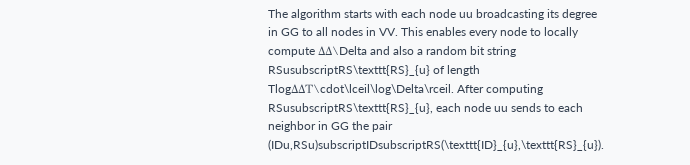The algorithm starts with each node uu broadcasting its degree in GG to all nodes in VV. This enables every node to locally compute ΔΔ\Delta and also a random bit string RSusubscriptRS\texttt{RS}_{u} of length TlogΔΔT\cdot\lceil\log\Delta\rceil. After computing RSusubscriptRS\texttt{RS}_{u}, each node uu sends to each neighbor in GG the pair (IDu,RSu)subscriptIDsubscriptRS(\texttt{ID}_{u},\texttt{RS}_{u}).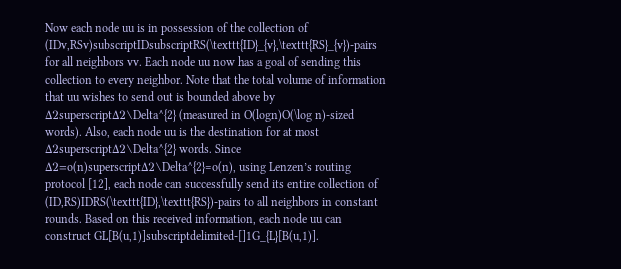Now each node uu is in possession of the collection of (IDv,RSv)subscriptIDsubscriptRS(\texttt{ID}_{v},\texttt{RS}_{v})-pairs for all neighbors vv. Each node uu now has a goal of sending this collection to every neighbor. Note that the total volume of information that uu wishes to send out is bounded above by Δ2superscriptΔ2\Delta^{2} (measured in O(logn)O(\log n)-sized words). Also, each node uu is the destination for at most Δ2superscriptΔ2\Delta^{2} words. Since Δ2=o(n)superscriptΔ2\Delta^{2}=o(n), using Lenzen’s routing protocol [12], each node can successfully send its entire collection of (ID,RS)IDRS(\texttt{ID},\texttt{RS})-pairs to all neighbors in constant rounds. Based on this received information, each node uu can construct GL[B(u,1)]subscriptdelimited-[]1G_{L}[B(u,1)].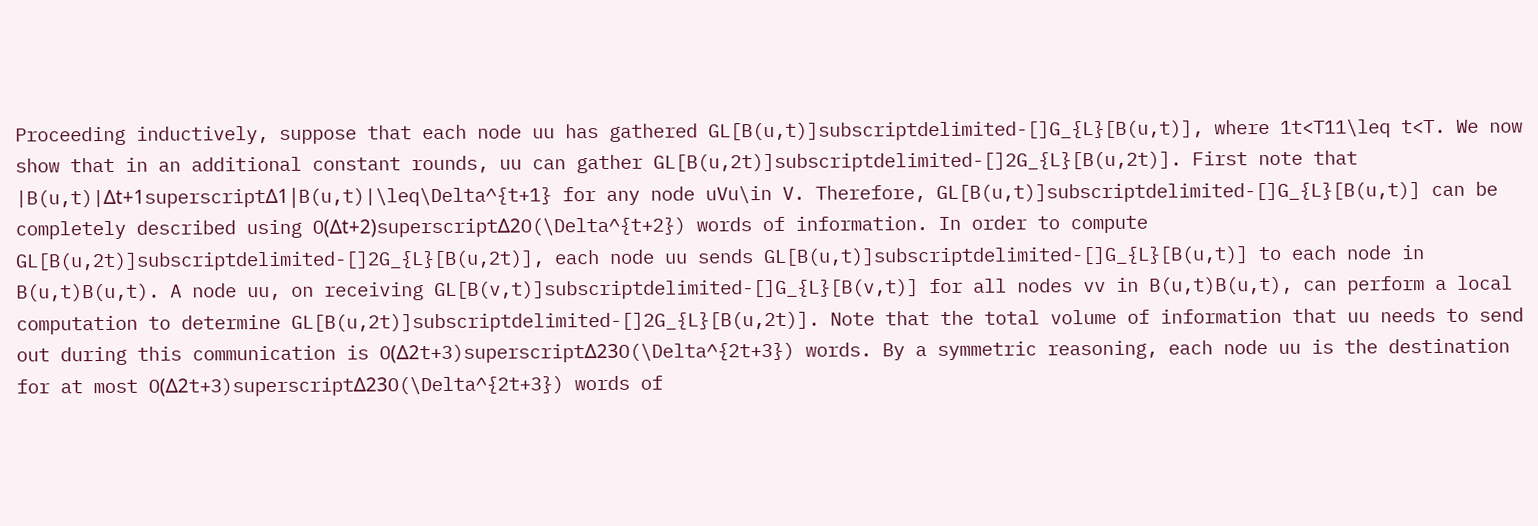Proceeding inductively, suppose that each node uu has gathered GL[B(u,t)]subscriptdelimited-[]G_{L}[B(u,t)], where 1t<T11\leq t<T. We now show that in an additional constant rounds, uu can gather GL[B(u,2t)]subscriptdelimited-[]2G_{L}[B(u,2t)]. First note that |B(u,t)|Δt+1superscriptΔ1|B(u,t)|\leq\Delta^{t+1} for any node uVu\in V. Therefore, GL[B(u,t)]subscriptdelimited-[]G_{L}[B(u,t)] can be completely described using O(Δt+2)superscriptΔ2O(\Delta^{t+2}) words of information. In order to compute GL[B(u,2t)]subscriptdelimited-[]2G_{L}[B(u,2t)], each node uu sends GL[B(u,t)]subscriptdelimited-[]G_{L}[B(u,t)] to each node in B(u,t)B(u,t). A node uu, on receiving GL[B(v,t)]subscriptdelimited-[]G_{L}[B(v,t)] for all nodes vv in B(u,t)B(u,t), can perform a local computation to determine GL[B(u,2t)]subscriptdelimited-[]2G_{L}[B(u,2t)]. Note that the total volume of information that uu needs to send out during this communication is O(Δ2t+3)superscriptΔ23O(\Delta^{2t+3}) words. By a symmetric reasoning, each node uu is the destination for at most O(Δ2t+3)superscriptΔ23O(\Delta^{2t+3}) words of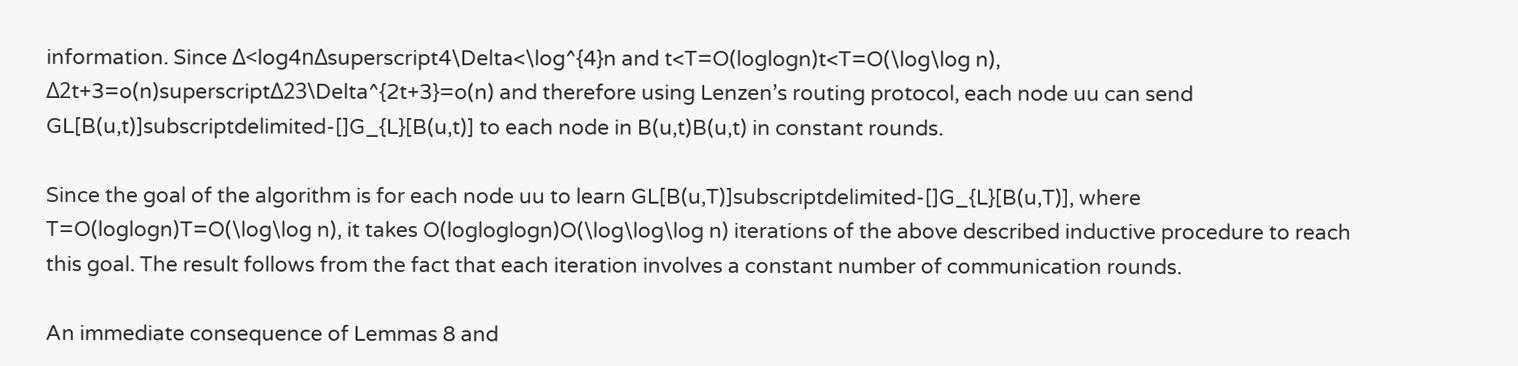information. Since Δ<log4nΔsuperscript4\Delta<\log^{4}n and t<T=O(loglogn)t<T=O(\log\log n), Δ2t+3=o(n)superscriptΔ23\Delta^{2t+3}=o(n) and therefore using Lenzen’s routing protocol, each node uu can send GL[B(u,t)]subscriptdelimited-[]G_{L}[B(u,t)] to each node in B(u,t)B(u,t) in constant rounds.

Since the goal of the algorithm is for each node uu to learn GL[B(u,T)]subscriptdelimited-[]G_{L}[B(u,T)], where T=O(loglogn)T=O(\log\log n), it takes O(logloglogn)O(\log\log\log n) iterations of the above described inductive procedure to reach this goal. The result follows from the fact that each iteration involves a constant number of communication rounds.

An immediate consequence of Lemmas 8 and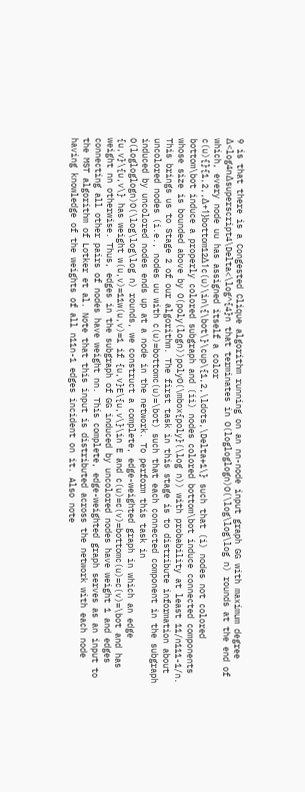9 is that there is a Congested Clique algorithm running on an nn-node input graph GG with maximum degree Δ<log4nΔsuperscript4\Delta<\log^{4}n that terminates in O(logloglogn)O(\log\log\log n) rounds at the end of which, every node uu has assigned itself a color c(u){}{1,2,,Δ+1}bottom12Δ1c(u)\in\{\bot\}\cup\{1,2,\ldots,\Delta+1\} such that (i) nodes not colored bottom\bot induce a properly colored subgraph and (ii) nodes colored bottom\bot induce connected components whose size is bounded above by O(poly(logn))polyO(\mbox{poly}(\log n)) with probability at least 11/n111-1/n. This brings us to Stage 2 of our algorithm. The first task in this stage is to distribute information about uncolored nodes (i.e., nodes uu with c(u)=bottomc(u)=\bot) such that each connected component in the subgraph induced by uncolored nodes ends up at a node in the network. To perform this task in O(logloglogn)O(\log\log\log n) rounds, we construct a complete, edge-weighted graph in which an edge {u,v}\{u,v\} has weight w(u,v)=11w(u,v)=1 if {u,v}E\{u,v\}\in E and c(u)=c(v)=bottomc(u)=c(v)=\bot and has weight nn otherwise. Thus, edges in the subgraph of GG induced by uncolored nodes have weight 1 and edges connecting all other pairs of nodes have weight nn. This complete, edge-weighted graph serves as an input to the MST algorithm of Lotker et al. Note that this input is distributed across the network with each node having knowledge of the weights of all n11n-1 edges incident on it. Also note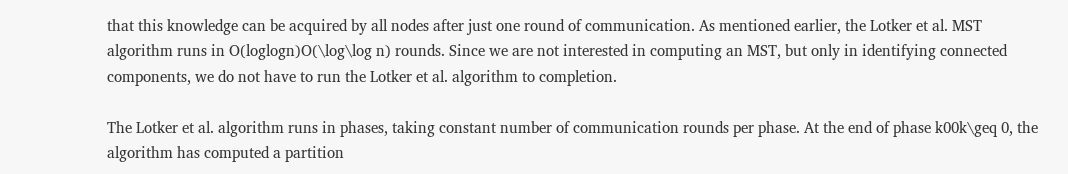that this knowledge can be acquired by all nodes after just one round of communication. As mentioned earlier, the Lotker et al. MST algorithm runs in O(loglogn)O(\log\log n) rounds. Since we are not interested in computing an MST, but only in identifying connected components, we do not have to run the Lotker et al. algorithm to completion.

The Lotker et al. algorithm runs in phases, taking constant number of communication rounds per phase. At the end of phase k00k\geq 0, the algorithm has computed a partition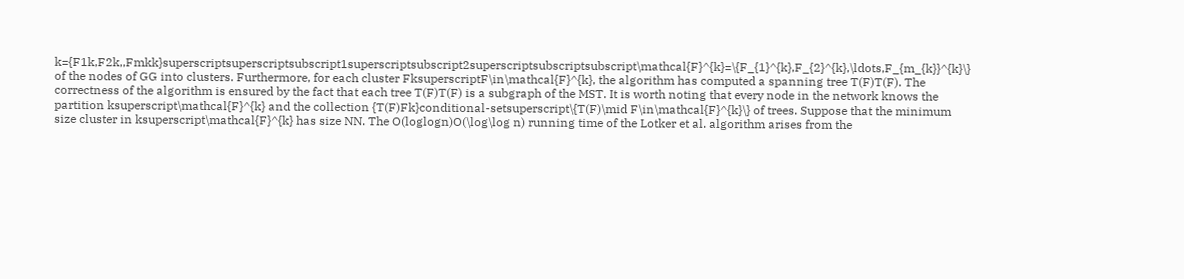k={F1k,F2k,,Fmkk}superscriptsuperscriptsubscript1superscriptsubscript2superscriptsubscriptsubscript\mathcal{F}^{k}=\{F_{1}^{k},F_{2}^{k},\ldots,F_{m_{k}}^{k}\} of the nodes of GG into clusters. Furthermore, for each cluster FksuperscriptF\in\mathcal{F}^{k}, the algorithm has computed a spanning tree T(F)T(F). The correctness of the algorithm is ensured by the fact that each tree T(F)T(F) is a subgraph of the MST. It is worth noting that every node in the network knows the partition ksuperscript\mathcal{F}^{k} and the collection {T(F)Fk}conditional-setsuperscript\{T(F)\mid F\in\mathcal{F}^{k}\} of trees. Suppose that the minimum size cluster in ksuperscript\mathcal{F}^{k} has size NN. The O(loglogn)O(\log\log n) running time of the Lotker et al. algorithm arises from the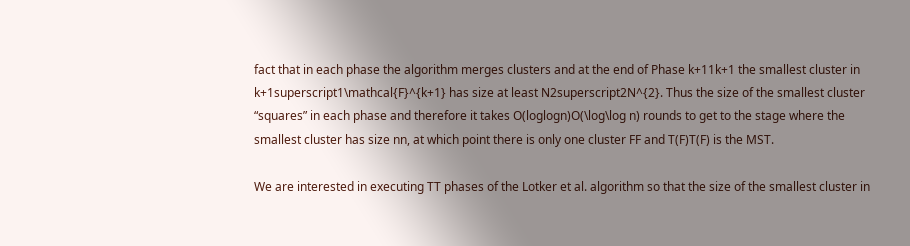fact that in each phase the algorithm merges clusters and at the end of Phase k+11k+1 the smallest cluster in k+1superscript1\mathcal{F}^{k+1} has size at least N2superscript2N^{2}. Thus the size of the smallest cluster “squares” in each phase and therefore it takes O(loglogn)O(\log\log n) rounds to get to the stage where the smallest cluster has size nn, at which point there is only one cluster FF and T(F)T(F) is the MST.

We are interested in executing TT phases of the Lotker et al. algorithm so that the size of the smallest cluster in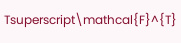Tsuperscript\mathcal{F}^{T}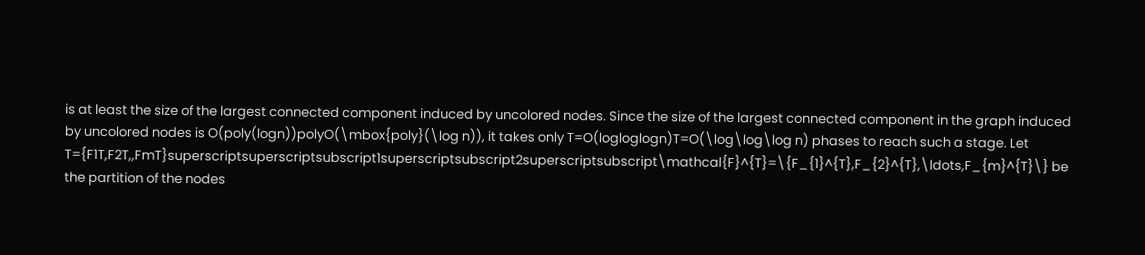is at least the size of the largest connected component induced by uncolored nodes. Since the size of the largest connected component in the graph induced by uncolored nodes is O(poly(logn))polyO(\mbox{poly}(\log n)), it takes only T=O(logloglogn)T=O(\log\log\log n) phases to reach such a stage. Let T={F1T,F2T,,FmT}superscriptsuperscriptsubscript1superscriptsubscript2superscriptsubscript\mathcal{F}^{T}=\{F_{1}^{T},F_{2}^{T},\ldots,F_{m}^{T}\} be the partition of the nodes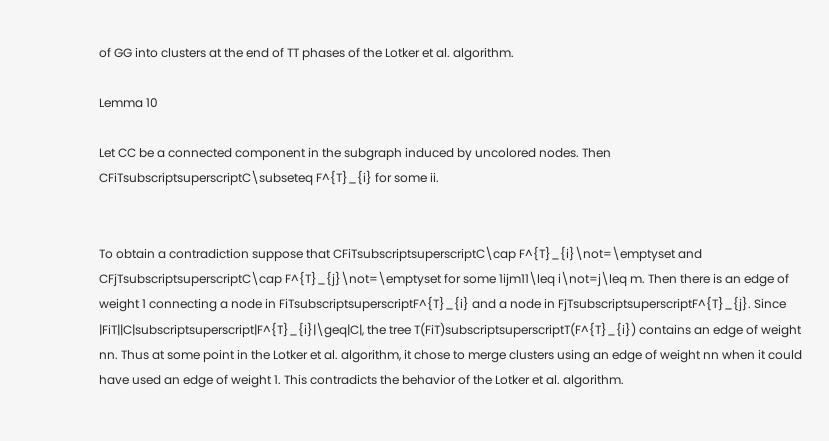of GG into clusters at the end of TT phases of the Lotker et al. algorithm.

Lemma 10

Let CC be a connected component in the subgraph induced by uncolored nodes. Then CFiTsubscriptsuperscriptC\subseteq F^{T}_{i} for some ii.


To obtain a contradiction suppose that CFiTsubscriptsuperscriptC\cap F^{T}_{i}\not=\emptyset and CFjTsubscriptsuperscriptC\cap F^{T}_{j}\not=\emptyset for some 1ijm11\leq i\not=j\leq m. Then there is an edge of weight 1 connecting a node in FiTsubscriptsuperscriptF^{T}_{i} and a node in FjTsubscriptsuperscriptF^{T}_{j}. Since |FiT||C|subscriptsuperscript|F^{T}_{i}|\geq|C|, the tree T(FiT)subscriptsuperscriptT(F^{T}_{i}) contains an edge of weight nn. Thus at some point in the Lotker et al. algorithm, it chose to merge clusters using an edge of weight nn when it could have used an edge of weight 1. This contradicts the behavior of the Lotker et al. algorithm.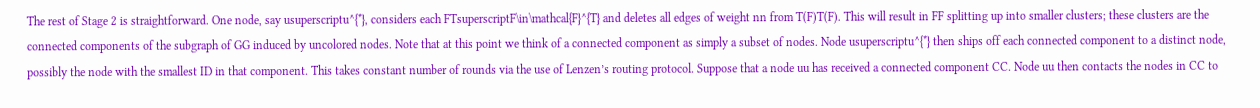The rest of Stage 2 is straightforward. One node, say usuperscriptu^{*}, considers each FTsuperscriptF\in\mathcal{F}^{T} and deletes all edges of weight nn from T(F)T(F). This will result in FF splitting up into smaller clusters; these clusters are the connected components of the subgraph of GG induced by uncolored nodes. Note that at this point we think of a connected component as simply a subset of nodes. Node usuperscriptu^{*} then ships off each connected component to a distinct node, possibly the node with the smallest ID in that component. This takes constant number of rounds via the use of Lenzen’s routing protocol. Suppose that a node uu has received a connected component CC. Node uu then contacts the nodes in CC to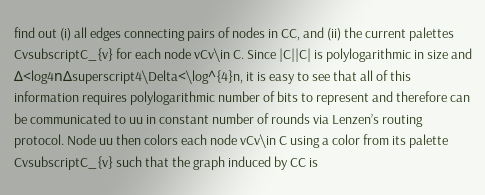find out (i) all edges connecting pairs of nodes in CC, and (ii) the current palettes CvsubscriptC_{v} for each node vCv\in C. Since |C||C| is polylogarithmic in size and Δ<log4nΔsuperscript4\Delta<\log^{4}n, it is easy to see that all of this information requires polylogarithmic number of bits to represent and therefore can be communicated to uu in constant number of rounds via Lenzen’s routing protocol. Node uu then colors each node vCv\in C using a color from its palette CvsubscriptC_{v} such that the graph induced by CC is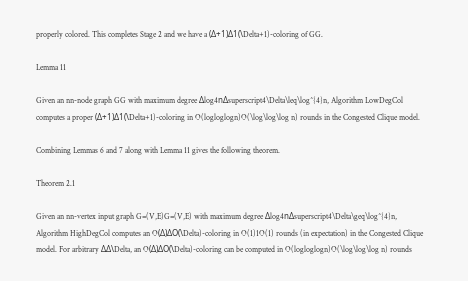properly colored. This completes Stage 2 and we have a (Δ+1)Δ1(\Delta+1)-coloring of GG.

Lemma 11

Given an nn-node graph GG with maximum degree Δlog4nΔsuperscript4\Delta\leq\log^{4}n, Algorithm LowDegCol computes a proper (Δ+1)Δ1(\Delta+1)-coloring in O(logloglogn)O(\log\log\log n) rounds in the Congested Clique model.

Combining Lemmas 6 and 7 along with Lemma 11 gives the following theorem.

Theorem 2.1

Given an nn-vertex input graph G=(V,E)G=(V,E) with maximum degree Δlog4nΔsuperscript4\Delta\geq\log^{4}n, Algorithm HighDegCol computes an O(Δ)ΔO(\Delta)-coloring in O(1)1O(1) rounds (in expectation) in the Congested Clique model. For arbitrary ΔΔ\Delta, an O(Δ)ΔO(\Delta)-coloring can be computed in O(logloglogn)O(\log\log\log n) rounds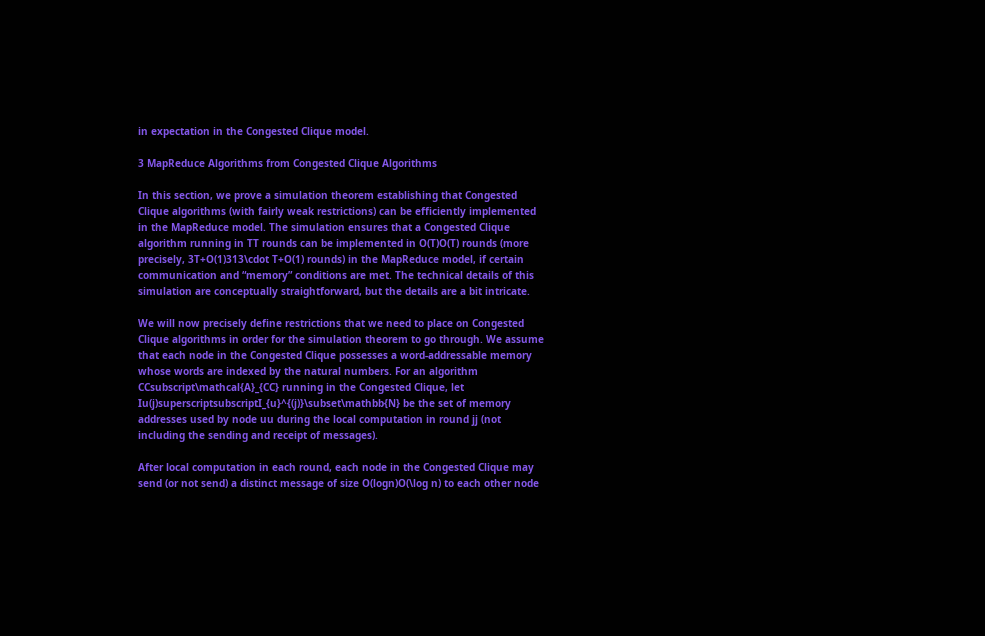in expectation in the Congested Clique model.

3 MapReduce Algorithms from Congested Clique Algorithms

In this section, we prove a simulation theorem establishing that Congested Clique algorithms (with fairly weak restrictions) can be efficiently implemented in the MapReduce model. The simulation ensures that a Congested Clique algorithm running in TT rounds can be implemented in O(T)O(T) rounds (more precisely, 3T+O(1)313\cdot T+O(1) rounds) in the MapReduce model, if certain communication and “memory” conditions are met. The technical details of this simulation are conceptually straightforward, but the details are a bit intricate.

We will now precisely define restrictions that we need to place on Congested Clique algorithms in order for the simulation theorem to go through. We assume that each node in the Congested Clique possesses a word-addressable memory whose words are indexed by the natural numbers. For an algorithm CCsubscript\mathcal{A}_{CC} running in the Congested Clique, let Iu(j)superscriptsubscriptI_{u}^{(j)}\subset\mathbb{N} be the set of memory addresses used by node uu during the local computation in round jj (not including the sending and receipt of messages).

After local computation in each round, each node in the Congested Clique may send (or not send) a distinct message of size O(logn)O(\log n) to each other node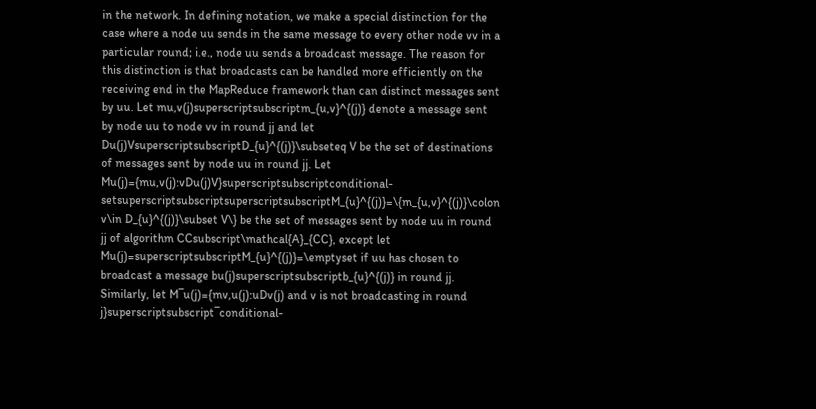in the network. In defining notation, we make a special distinction for the case where a node uu sends in the same message to every other node vv in a particular round; i.e., node uu sends a broadcast message. The reason for this distinction is that broadcasts can be handled more efficiently on the receiving end in the MapReduce framework than can distinct messages sent by uu. Let mu,v(j)superscriptsubscriptm_{u,v}^{(j)} denote a message sent by node uu to node vv in round jj and let Du(j)VsuperscriptsubscriptD_{u}^{(j)}\subseteq V be the set of destinations of messages sent by node uu in round jj. Let Mu(j)={mu,v(j):vDu(j)V}superscriptsubscriptconditional-setsuperscriptsubscriptsuperscriptsubscriptM_{u}^{(j)}=\{m_{u,v}^{(j)}\colon v\in D_{u}^{(j)}\subset V\} be the set of messages sent by node uu in round jj of algorithm CCsubscript\mathcal{A}_{CC}, except let Mu(j)=superscriptsubscriptM_{u}^{(j)}=\emptyset if uu has chosen to broadcast a message bu(j)superscriptsubscriptb_{u}^{(j)} in round jj. Similarly, let M¯u(j)={mv,u(j):uDv(j) and v is not broadcasting in round j}superscriptsubscript¯conditional-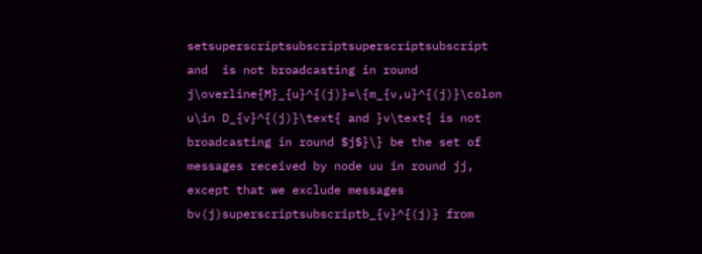setsuperscriptsubscriptsuperscriptsubscript and  is not broadcasting in round j\overline{M}_{u}^{(j)}=\{m_{v,u}^{(j)}\colon u\in D_{v}^{(j)}\text{ and }v\text{ is not broadcasting in round $j$}\} be the set of messages received by node uu in round jj, except that we exclude messages bv(j)superscriptsubscriptb_{v}^{(j)} from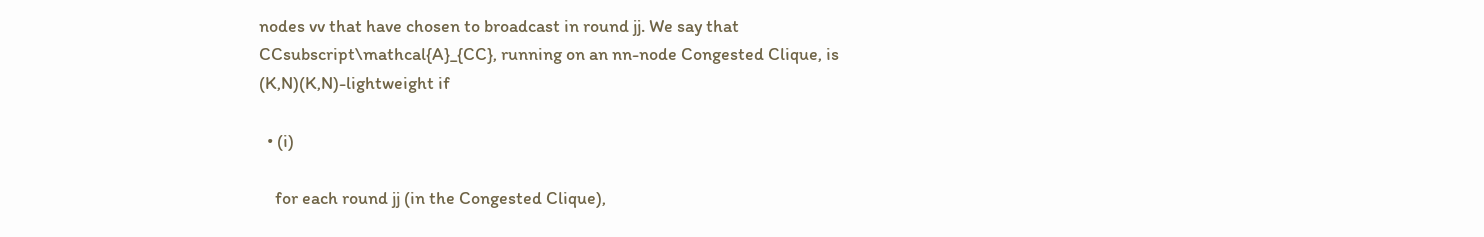nodes vv that have chosen to broadcast in round jj. We say that CCsubscript\mathcal{A}_{CC}, running on an nn-node Congested Clique, is (K,N)(K,N)-lightweight if

  • (i)

    for each round jj (in the Congested Clique),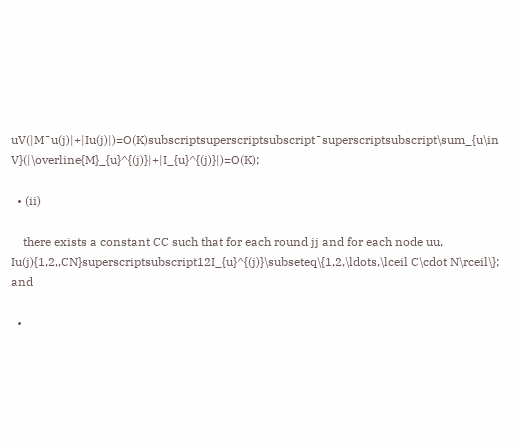uV(|M¯u(j)|+|Iu(j)|)=O(K)subscriptsuperscriptsubscript¯superscriptsubscript\sum_{u\in V}(|\overline{M}_{u}^{(j)}|+|I_{u}^{(j)}|)=O(K);

  • (ii)

    there exists a constant CC such that for each round jj and for each node uu, Iu(j){1,2,,CN}superscriptsubscript12I_{u}^{(j)}\subseteq\{1,2,\ldots,\lceil C\cdot N\rceil\}; and

  •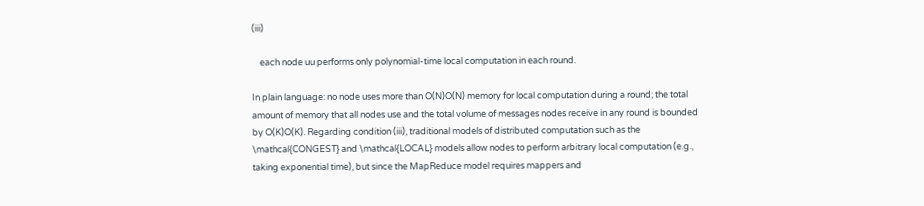(iii)

    each node uu performs only polynomial-time local computation in each round.

In plain language: no node uses more than O(N)O(N) memory for local computation during a round; the total amount of memory that all nodes use and the total volume of messages nodes receive in any round is bounded by O(K)O(K). Regarding condition (iii), traditional models of distributed computation such as the \mathcal{CONGEST} and \mathcal{LOCAL} models allow nodes to perform arbitrary local computation (e.g., taking exponential time), but since the MapReduce model requires mappers and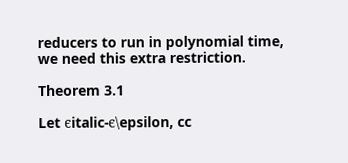reducers to run in polynomial time, we need this extra restriction.

Theorem 3.1

Let ϵitalic-ϵ\epsilon, cc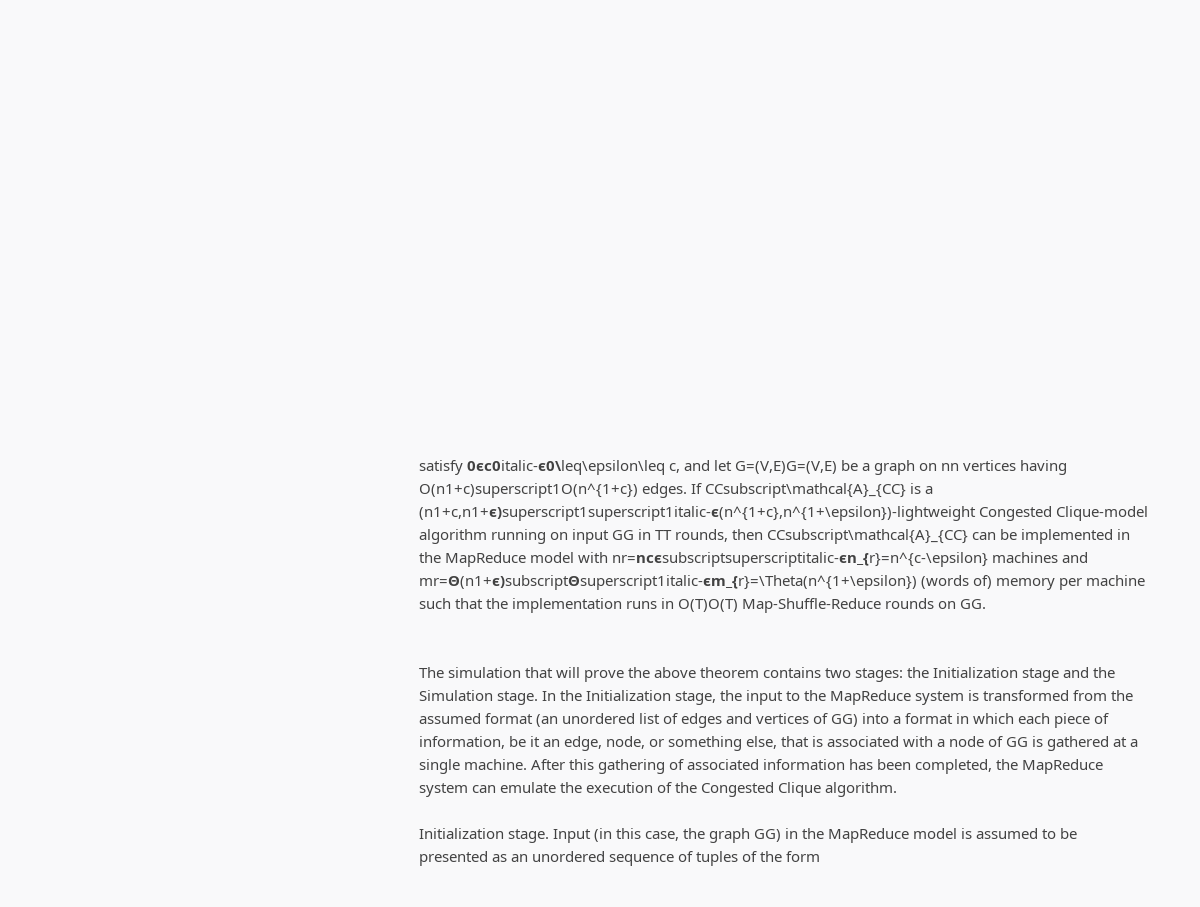satisfy 0ϵc0italic-ϵ0\leq\epsilon\leq c, and let G=(V,E)G=(V,E) be a graph on nn vertices having O(n1+c)superscript1O(n^{1+c}) edges. If CCsubscript\mathcal{A}_{CC} is a (n1+c,n1+ϵ)superscript1superscript1italic-ϵ(n^{1+c},n^{1+\epsilon})-lightweight Congested Clique-model algorithm running on input GG in TT rounds, then CCsubscript\mathcal{A}_{CC} can be implemented in the MapReduce model with nr=ncϵsubscriptsuperscriptitalic-ϵn_{r}=n^{c-\epsilon} machines and mr=Θ(n1+ϵ)subscriptΘsuperscript1italic-ϵm_{r}=\Theta(n^{1+\epsilon}) (words of) memory per machine such that the implementation runs in O(T)O(T) Map-Shuffle-Reduce rounds on GG.


The simulation that will prove the above theorem contains two stages: the Initialization stage and the Simulation stage. In the Initialization stage, the input to the MapReduce system is transformed from the assumed format (an unordered list of edges and vertices of GG) into a format in which each piece of information, be it an edge, node, or something else, that is associated with a node of GG is gathered at a single machine. After this gathering of associated information has been completed, the MapReduce system can emulate the execution of the Congested Clique algorithm.

Initialization stage. Input (in this case, the graph GG) in the MapReduce model is assumed to be presented as an unordered sequence of tuples of the form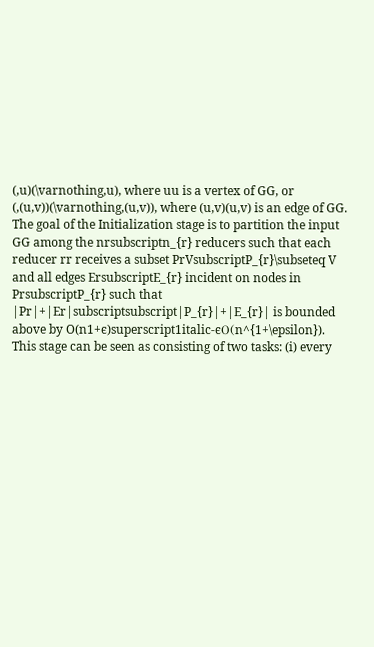(,u)(\varnothing,u), where uu is a vertex of GG, or (,(u,v))(\varnothing,(u,v)), where (u,v)(u,v) is an edge of GG. The goal of the Initialization stage is to partition the input GG among the nrsubscriptn_{r} reducers such that each reducer rr receives a subset PrVsubscriptP_{r}\subseteq V and all edges ErsubscriptE_{r} incident on nodes in PrsubscriptP_{r} such that |Pr|+|Er|subscriptsubscript|P_{r}|+|E_{r}| is bounded above by O(n1+ϵ)superscript1italic-ϵO(n^{1+\epsilon}). This stage can be seen as consisting of two tasks: (i) every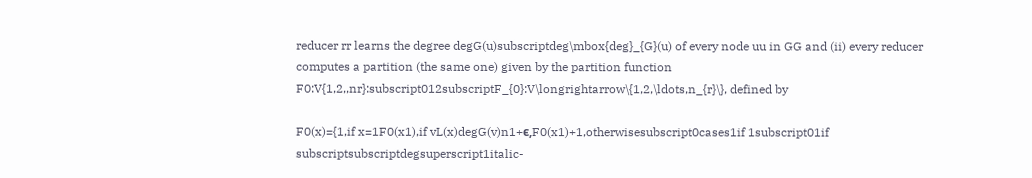reducer rr learns the degree degG(u)subscriptdeg\mbox{deg}_{G}(u) of every node uu in GG and (ii) every reducer computes a partition (the same one) given by the partition function F0:V{1,2,,nr}:subscript012subscriptF_{0}:V\longrightarrow\{1,2,\ldots,n_{r}\}, defined by

F0(x)={1,if x=1F0(x1),if vL(x)degG(v)n1+ϵ,F0(x1)+1,otherwisesubscript0cases1if 1subscript01if subscriptsubscriptdegsuperscript1italic-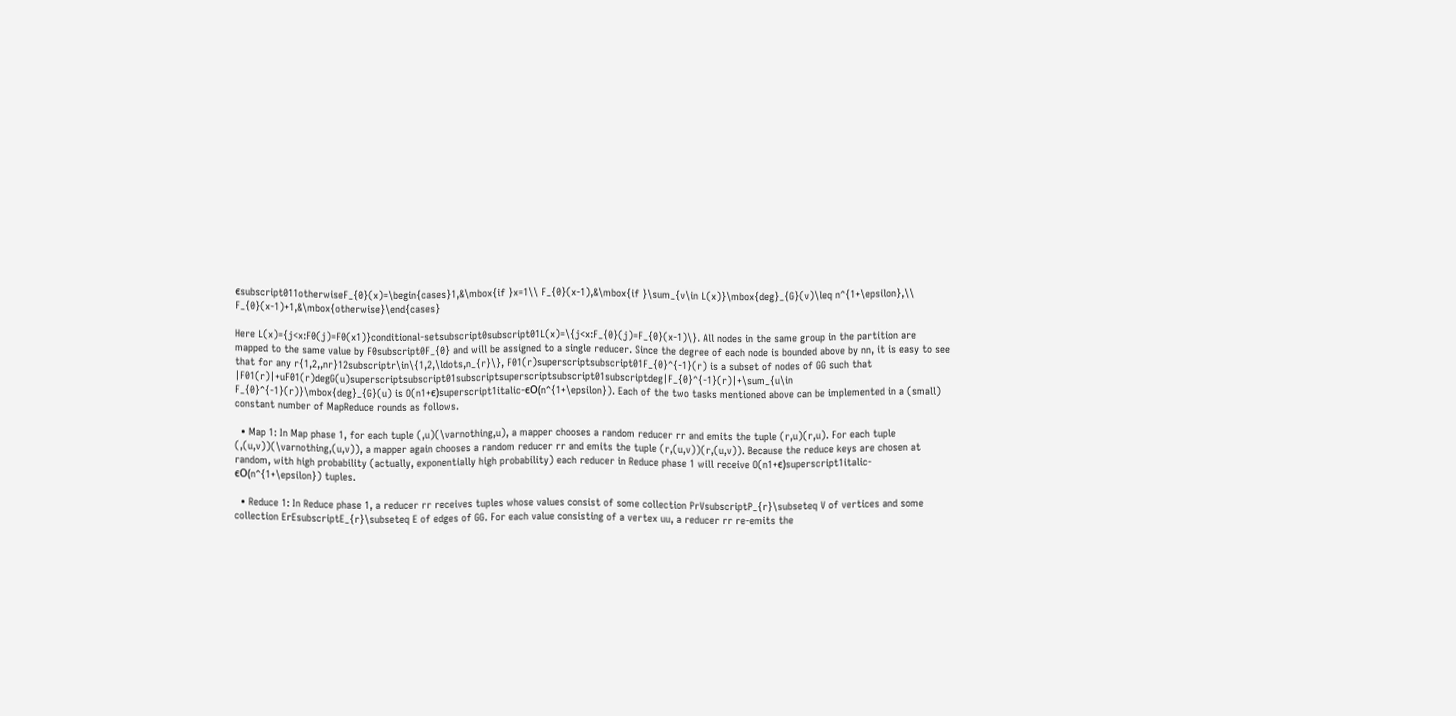ϵsubscript011otherwiseF_{0}(x)=\begin{cases}1,&\mbox{if }x=1\\ F_{0}(x-1),&\mbox{if }\sum_{v\in L(x)}\mbox{deg}_{G}(v)\leq n^{1+\epsilon},\\ F_{0}(x-1)+1,&\mbox{otherwise}\end{cases}

Here L(x)={j<x:F0(j)=F0(x1)}conditional-setsubscript0subscript01L(x)=\{j<x:F_{0}(j)=F_{0}(x-1)\}. All nodes in the same group in the partition are mapped to the same value by F0subscript0F_{0} and will be assigned to a single reducer. Since the degree of each node is bounded above by nn, it is easy to see that for any r{1,2,,nr}12subscriptr\in\{1,2,\ldots,n_{r}\}, F01(r)superscriptsubscript01F_{0}^{-1}(r) is a subset of nodes of GG such that |F01(r)|+uF01(r)degG(u)superscriptsubscript01subscriptsuperscriptsubscript01subscriptdeg|F_{0}^{-1}(r)|+\sum_{u\in F_{0}^{-1}(r)}\mbox{deg}_{G}(u) is O(n1+ϵ)superscript1italic-ϵO(n^{1+\epsilon}). Each of the two tasks mentioned above can be implemented in a (small) constant number of MapReduce rounds as follows.

  • Map 1: In Map phase 1, for each tuple (,u)(\varnothing,u), a mapper chooses a random reducer rr and emits the tuple (r,u)(r,u). For each tuple (,(u,v))(\varnothing,(u,v)), a mapper again chooses a random reducer rr and emits the tuple (r,(u,v))(r,(u,v)). Because the reduce keys are chosen at random, with high probability (actually, exponentially high probability) each reducer in Reduce phase 1 will receive O(n1+ϵ)superscript1italic-ϵO(n^{1+\epsilon}) tuples.

  • Reduce 1: In Reduce phase 1, a reducer rr receives tuples whose values consist of some collection PrVsubscriptP_{r}\subseteq V of vertices and some collection ErEsubscriptE_{r}\subseteq E of edges of GG. For each value consisting of a vertex uu, a reducer rr re-emits the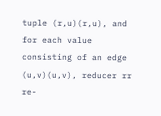tuple (r,u)(r,u), and for each value consisting of an edge (u,v)(u,v), reducer rr re-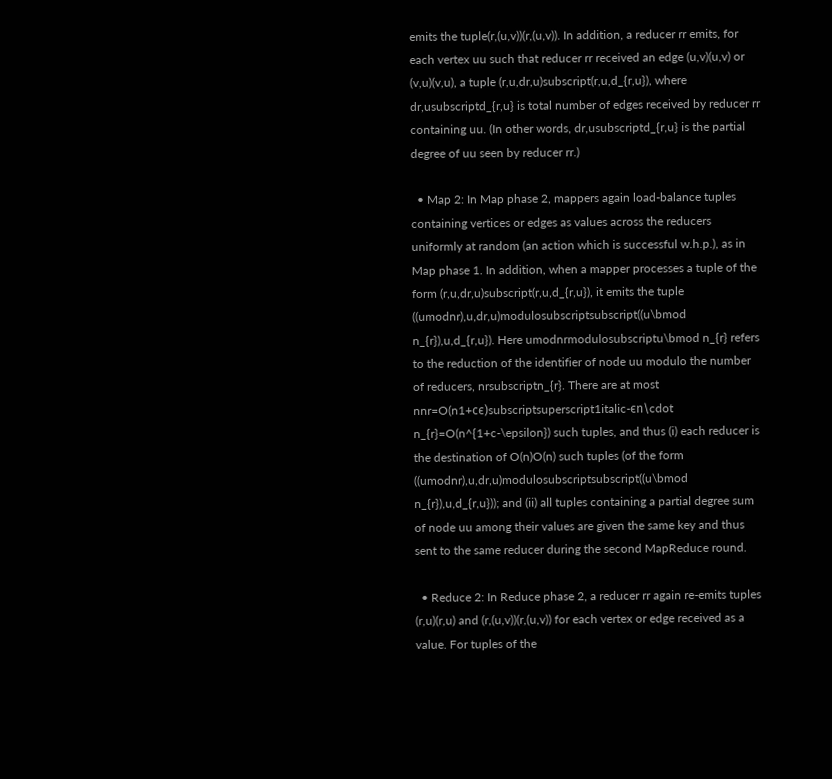emits the tuple(r,(u,v))(r,(u,v)). In addition, a reducer rr emits, for each vertex uu such that reducer rr received an edge (u,v)(u,v) or (v,u)(v,u), a tuple (r,u,dr,u)subscript(r,u,d_{r,u}), where dr,usubscriptd_{r,u} is total number of edges received by reducer rr containing uu. (In other words, dr,usubscriptd_{r,u} is the partial degree of uu seen by reducer rr.)

  • Map 2: In Map phase 2, mappers again load-balance tuples containing vertices or edges as values across the reducers uniformly at random (an action which is successful w.h.p.), as in Map phase 1. In addition, when a mapper processes a tuple of the form (r,u,dr,u)subscript(r,u,d_{r,u}), it emits the tuple ((umodnr),u,dr,u)modulosubscriptsubscript((u\bmod n_{r}),u,d_{r,u}). Here umodnrmodulosubscriptu\bmod n_{r} refers to the reduction of the identifier of node uu modulo the number of reducers, nrsubscriptn_{r}. There are at most nnr=O(n1+cϵ)subscriptsuperscript1italic-ϵn\cdot n_{r}=O(n^{1+c-\epsilon}) such tuples, and thus (i) each reducer is the destination of O(n)O(n) such tuples (of the form ((umodnr),u,dr,u)modulosubscriptsubscript((u\bmod n_{r}),u,d_{r,u})); and (ii) all tuples containing a partial degree sum of node uu among their values are given the same key and thus sent to the same reducer during the second MapReduce round.

  • Reduce 2: In Reduce phase 2, a reducer rr again re-emits tuples (r,u)(r,u) and (r,(u,v))(r,(u,v)) for each vertex or edge received as a value. For tuples of the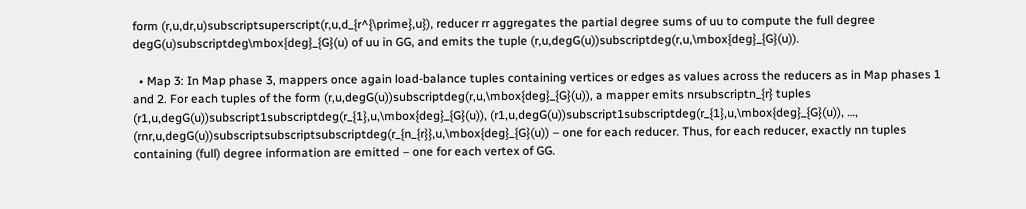form (r,u,dr,u)subscriptsuperscript(r,u,d_{r^{\prime},u}), reducer rr aggregates the partial degree sums of uu to compute the full degree degG(u)subscriptdeg\mbox{deg}_{G}(u) of uu in GG, and emits the tuple (r,u,degG(u))subscriptdeg(r,u,\mbox{deg}_{G}(u)).

  • Map 3: In Map phase 3, mappers once again load-balance tuples containing vertices or edges as values across the reducers as in Map phases 1 and 2. For each tuples of the form (r,u,degG(u))subscriptdeg(r,u,\mbox{deg}_{G}(u)), a mapper emits nrsubscriptn_{r} tuples (r1,u,degG(u))subscript1subscriptdeg(r_{1},u,\mbox{deg}_{G}(u)), (r1,u,degG(u))subscript1subscriptdeg(r_{1},u,\mbox{deg}_{G}(u)), …, (rnr,u,degG(u))subscriptsubscriptsubscriptdeg(r_{n_{r}},u,\mbox{deg}_{G}(u)) – one for each reducer. Thus, for each reducer, exactly nn tuples containing (full) degree information are emitted – one for each vertex of GG.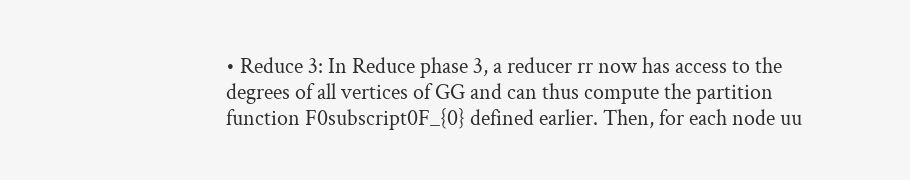• Reduce 3: In Reduce phase 3, a reducer rr now has access to the degrees of all vertices of GG and can thus compute the partition function F0subscript0F_{0} defined earlier. Then, for each node uu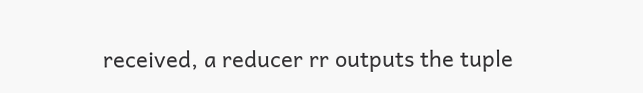received, a reducer rr outputs the tuple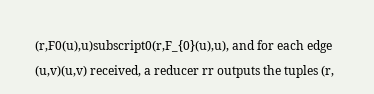(r,F0(u),u)subscript0(r,F_{0}(u),u), and for each edge (u,v)(u,v) received, a reducer rr outputs the tuples (r,